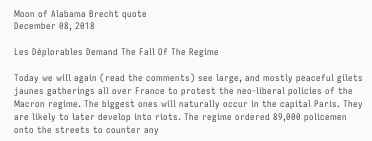Moon of Alabama Brecht quote
December 08, 2018

Les Déplorables Demand The Fall Of The Regime

Today we will again (read the comments) see large, and mostly peaceful gilets jaunes gatherings all over France to protest the neo-liberal policies of the Macron regime. The biggest ones will naturally occur in the capital Paris. They are likely to later develop into riots. The regime ordered 89,000 policemen onto the streets to counter any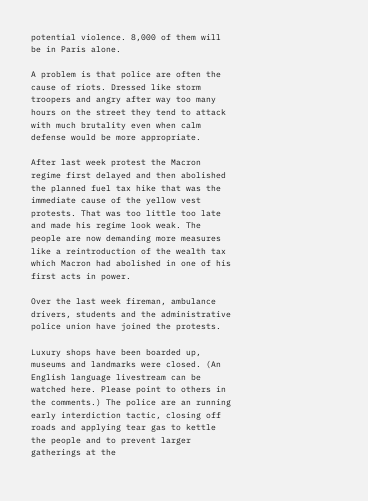potential violence. 8,000 of them will be in Paris alone.

A problem is that police are often the cause of riots. Dressed like storm troopers and angry after way too many hours on the street they tend to attack with much brutality even when calm defense would be more appropriate.

After last week protest the Macron regime first delayed and then abolished the planned fuel tax hike that was the immediate cause of the yellow vest protests. That was too little too late and made his regime look weak. The people are now demanding more measures like a reintroduction of the wealth tax which Macron had abolished in one of his first acts in power.

Over the last week fireman, ambulance drivers, students and the administrative police union have joined the protests.

Luxury shops have been boarded up, museums and landmarks were closed. (An English language livestream can be watched here. Please point to others in the comments.) The police are an running early interdiction tactic, closing off roads and applying tear gas to kettle the people and to prevent larger gatherings at the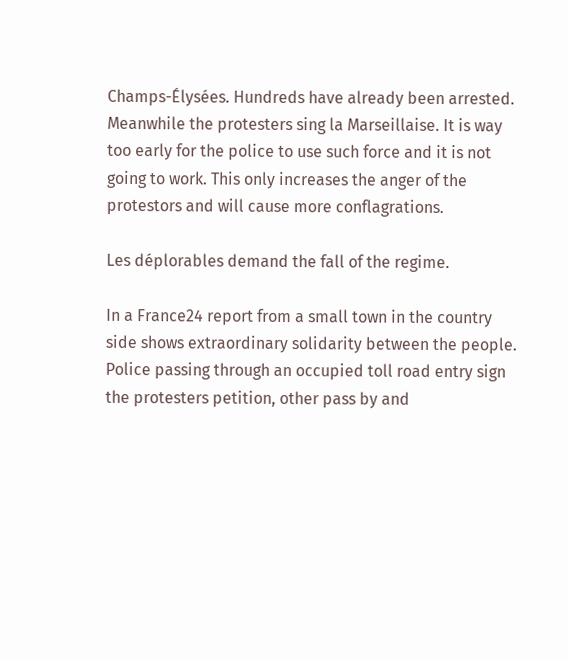Champs-Élysées. Hundreds have already been arrested. Meanwhile the protesters sing la Marseillaise. It is way too early for the police to use such force and it is not going to work. This only increases the anger of the protestors and will cause more conflagrations.

Les déplorables demand the fall of the regime.

In a France24 report from a small town in the country side shows extraordinary solidarity between the people. Police passing through an occupied toll road entry sign the protesters petition, other pass by and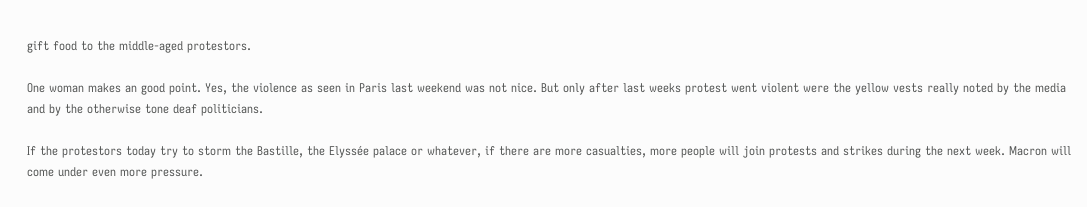gift food to the middle-aged protestors.

One woman makes an good point. Yes, the violence as seen in Paris last weekend was not nice. But only after last weeks protest went violent were the yellow vests really noted by the media and by the otherwise tone deaf politicians.

If the protestors today try to storm the Bastille, the Elyssée palace or whatever, if there are more casualties, more people will join protests and strikes during the next week. Macron will come under even more pressure.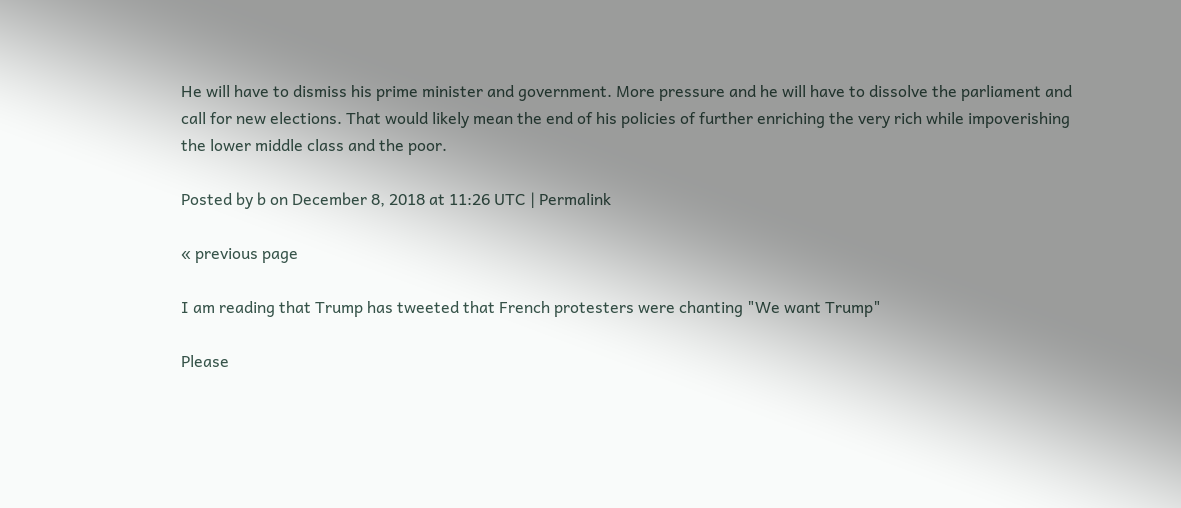He will have to dismiss his prime minister and government. More pressure and he will have to dissolve the parliament and call for new elections. That would likely mean the end of his policies of further enriching the very rich while impoverishing the lower middle class and the poor.

Posted by b on December 8, 2018 at 11:26 UTC | Permalink

« previous page

I am reading that Trump has tweeted that French protesters were chanting "We want Trump"

Please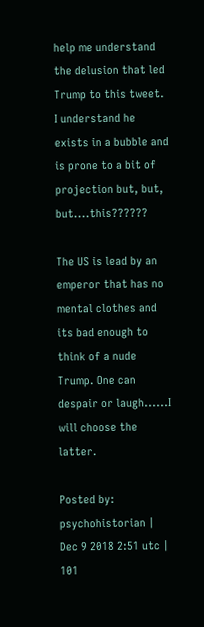help me understand the delusion that led Trump to this tweet. I understand he exists in a bubble and is prone to a bit of projection but, but, but....this??????

The US is lead by an emperor that has no mental clothes and its bad enough to think of a nude Trump. One can despair or laugh......I will choose the latter.

Posted by: psychohistorian | Dec 9 2018 2:51 utc | 101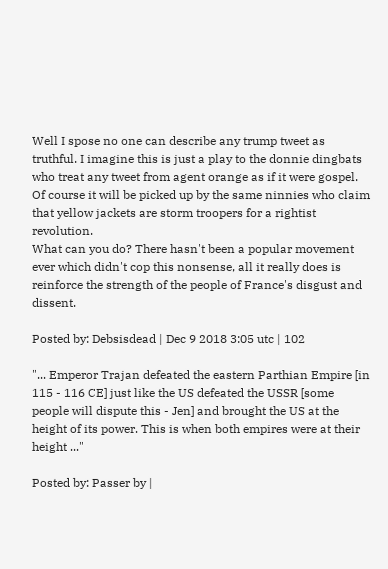Well I spose no one can describe any trump tweet as truthful. I imagine this is just a play to the donnie dingbats who treat any tweet from agent orange as if it were gospel. Of course it will be picked up by the same ninnies who claim that yellow jackets are storm troopers for a rightist revolution.
What can you do? There hasn't been a popular movement ever which didn't cop this nonsense, all it really does is reinforce the strength of the people of France's disgust and dissent.

Posted by: Debsisdead | Dec 9 2018 3:05 utc | 102

"... Emperor Trajan defeated the eastern Parthian Empire [in 115 - 116 CE] just like the US defeated the USSR [some people will dispute this - Jen] and brought the US at the height of its power. This is when both empires were at their height ..."

Posted by: Passer by |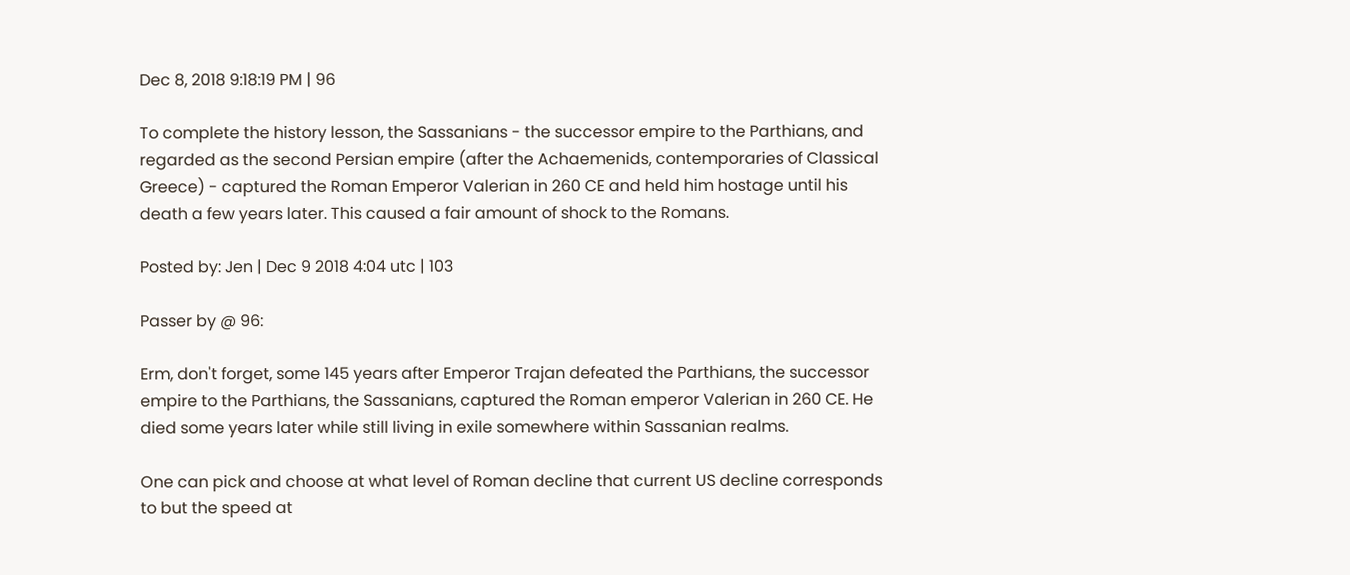Dec 8, 2018 9:18:19 PM | 96

To complete the history lesson, the Sassanians - the successor empire to the Parthians, and regarded as the second Persian empire (after the Achaemenids, contemporaries of Classical Greece) - captured the Roman Emperor Valerian in 260 CE and held him hostage until his death a few years later. This caused a fair amount of shock to the Romans.

Posted by: Jen | Dec 9 2018 4:04 utc | 103

Passer by @ 96:

Erm, don't forget, some 145 years after Emperor Trajan defeated the Parthians, the successor empire to the Parthians, the Sassanians, captured the Roman emperor Valerian in 260 CE. He died some years later while still living in exile somewhere within Sassanian realms.

One can pick and choose at what level of Roman decline that current US decline corresponds to but the speed at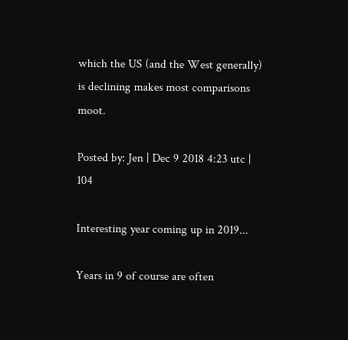which the US (and the West generally) is declining makes most comparisons moot.

Posted by: Jen | Dec 9 2018 4:23 utc | 104

Interesting year coming up in 2019...

Years in 9 of course are often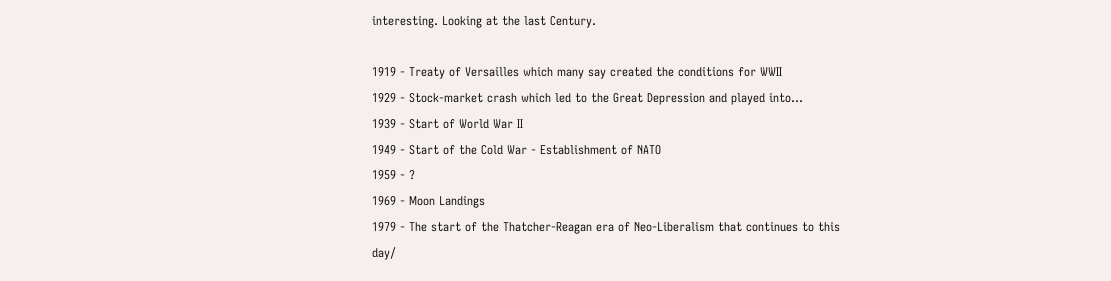interesting. Looking at the last Century.

1919 - Treaty of Versailles which many say created the conditions for WWII
1929 - Stock-market crash which led to the Great Depression and played into...
1939 - Start of World War II
1949 - Start of the Cold War - Establishment of NATO
1959 - ?
1969 - Moon Landings
1979 - The start of the Thatcher-Reagan era of Neo-Liberalism that continues to this day/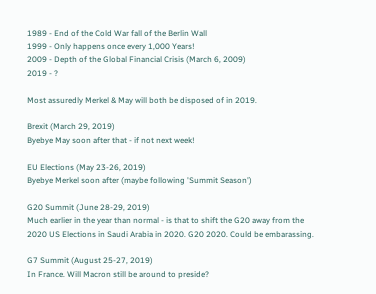1989 - End of the Cold War fall of the Berlin Wall
1999 - Only happens once every 1,000 Years!
2009 - Depth of the Global Financial Crisis (March 6, 2009)
2019 - ?

Most assuredly Merkel & May will both be disposed of in 2019.

Brexit (March 29, 2019)
Byebye May soon after that - if not next week!

EU Elections (May 23-26, 2019)
Byebye Merkel soon after (maybe following 'Summit Season')

G20 Summit (June 28-29, 2019)
Much earlier in the year than normal - is that to shift the G20 away from the 2020 US Elections in Saudi Arabia in 2020. G20 2020. Could be embarassing.

G7 Summit (August 25-27, 2019)
In France. Will Macron still be around to preside?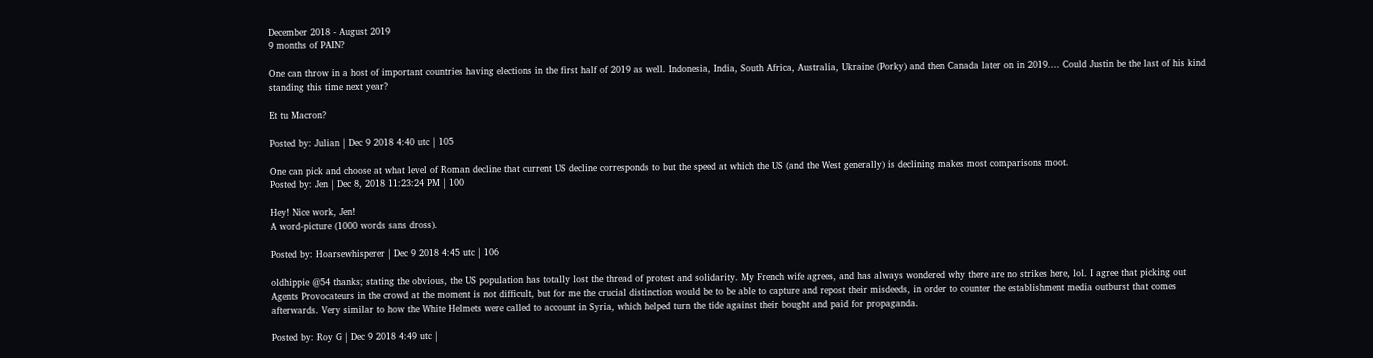December 2018 - August 2019
9 months of PAIN?

One can throw in a host of important countries having elections in the first half of 2019 as well. Indonesia, India, South Africa, Australia, Ukraine (Porky) and then Canada later on in 2019.... Could Justin be the last of his kind standing this time next year?

Et tu Macron?

Posted by: Julian | Dec 9 2018 4:40 utc | 105

One can pick and choose at what level of Roman decline that current US decline corresponds to but the speed at which the US (and the West generally) is declining makes most comparisons moot.
Posted by: Jen | Dec 8, 2018 11:23:24 PM | 100

Hey! Nice work, Jen!
A word-picture (1000 words sans dross).

Posted by: Hoarsewhisperer | Dec 9 2018 4:45 utc | 106

oldhippie @54 thanks; stating the obvious, the US population has totally lost the thread of protest and solidarity. My French wife agrees, and has always wondered why there are no strikes here, lol. I agree that picking out Agents Provocateurs in the crowd at the moment is not difficult, but for me the crucial distinction would be to be able to capture and repost their misdeeds, in order to counter the establishment media outburst that comes afterwards. Very similar to how the White Helmets were called to account in Syria, which helped turn the tide against their bought and paid for propaganda.

Posted by: Roy G | Dec 9 2018 4:49 utc |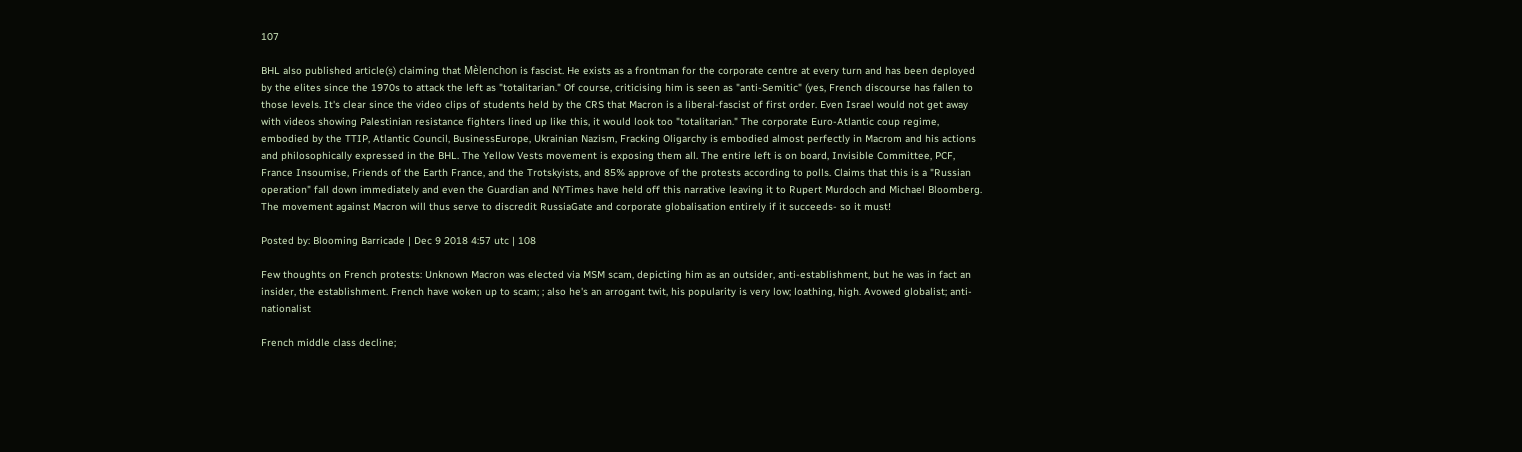107

BHL also published article(s) claiming that Mèlenchon is fascist. He exists as a frontman for the corporate centre at every turn and has been deployed by the elites since the 1970s to attack the left as "totalitarian." Of course, criticising him is seen as "anti-Semitic" (yes, French discourse has fallen to those levels. It's clear since the video clips of students held by the CRS that Macron is a liberal-fascist of first order. Even Israel would not get away with videos showing Palestinian resistance fighters lined up like this, it would look too "totalitarian." The corporate Euro-Atlantic coup regime, embodied by the TTIP, Atlantic Council, BusinessEurope, Ukrainian Nazism, Fracking Oligarchy is embodied almost perfectly in Macrom and his actions and philosophically expressed in the BHL. The Yellow Vests movement is exposing them all. The entire left is on board, Invisible Committee, PCF, France Insoumise, Friends of the Earth France, and the Trotskyists, and 85% approve of the protests according to polls. Claims that this is a "Russian operation" fall down immediately and even the Guardian and NYTimes have held off this narrative leaving it to Rupert Murdoch and Michael Bloomberg. The movement against Macron will thus serve to discredit RussiaGate and corporate globalisation entirely if it succeeds- so it must!

Posted by: Blooming Barricade | Dec 9 2018 4:57 utc | 108

Few thoughts on French protests: Unknown Macron was elected via MSM scam, depicting him as an outsider, anti-establishment, but he was in fact an insider, the establishment. French have woken up to scam; ; also he's an arrogant twit, his popularity is very low; loathing, high. Avowed globalist; anti-nationalist

French middle class decline;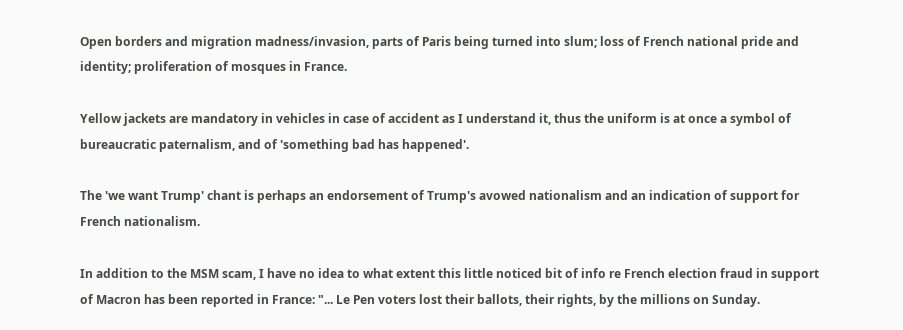Open borders and migration madness/invasion, parts of Paris being turned into slum; loss of French national pride and identity; proliferation of mosques in France.

Yellow jackets are mandatory in vehicles in case of accident as I understand it, thus the uniform is at once a symbol of bureaucratic paternalism, and of 'something bad has happened'.

The 'we want Trump' chant is perhaps an endorsement of Trump's avowed nationalism and an indication of support for French nationalism.

In addition to the MSM scam, I have no idea to what extent this little noticed bit of info re French election fraud in support of Macron has been reported in France: "... Le Pen voters lost their ballots, their rights, by the millions on Sunday.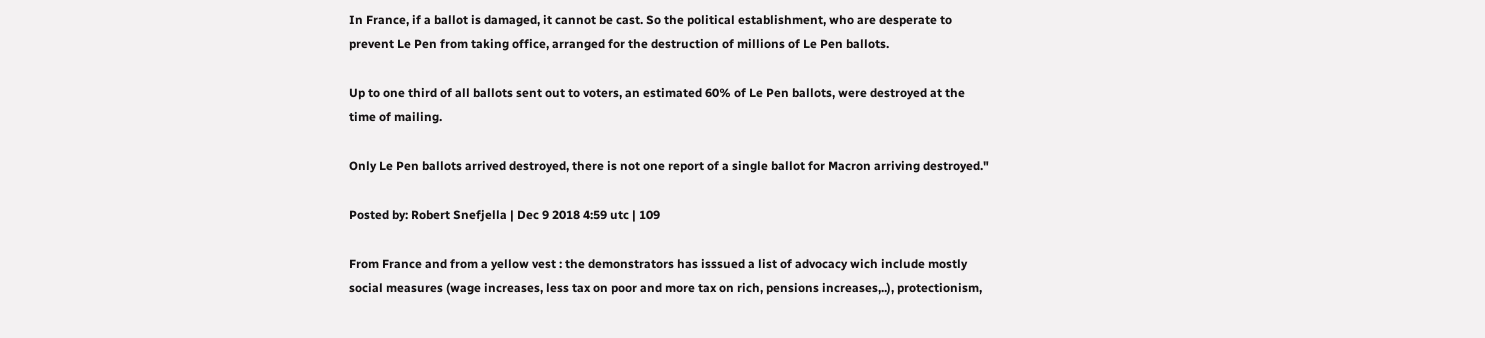In France, if a ballot is damaged, it cannot be cast. So the political establishment, who are desperate to prevent Le Pen from taking office, arranged for the destruction of millions of Le Pen ballots.

Up to one third of all ballots sent out to voters, an estimated 60% of Le Pen ballots, were destroyed at the time of mailing.

Only Le Pen ballots arrived destroyed, there is not one report of a single ballot for Macron arriving destroyed."

Posted by: Robert Snefjella | Dec 9 2018 4:59 utc | 109

From France and from a yellow vest : the demonstrators has isssued a list of advocacy wich include mostly social measures (wage increases, less tax on poor and more tax on rich, pensions increases,..), protectionism,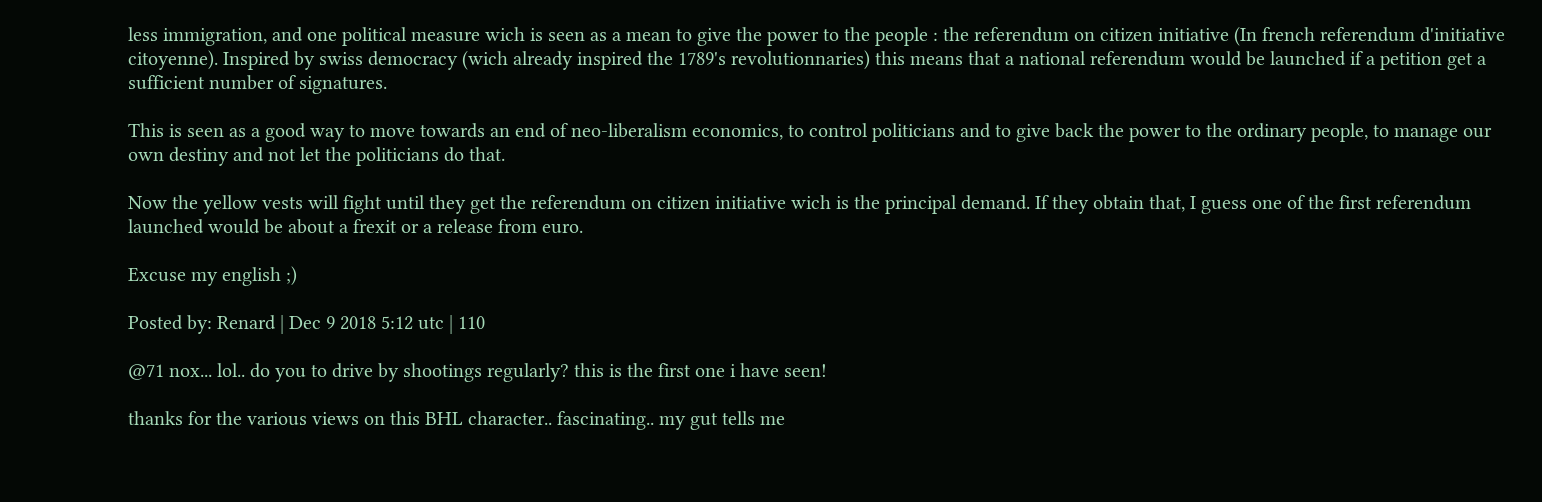less immigration, and one political measure wich is seen as a mean to give the power to the people : the referendum on citizen initiative (In french referendum d'initiative citoyenne). Inspired by swiss democracy (wich already inspired the 1789's revolutionnaries) this means that a national referendum would be launched if a petition get a sufficient number of signatures.

This is seen as a good way to move towards an end of neo-liberalism economics, to control politicians and to give back the power to the ordinary people, to manage our own destiny and not let the politicians do that.

Now the yellow vests will fight until they get the referendum on citizen initiative wich is the principal demand. If they obtain that, I guess one of the first referendum launched would be about a frexit or a release from euro.

Excuse my english ;)

Posted by: Renard | Dec 9 2018 5:12 utc | 110

@71 nox... lol.. do you to drive by shootings regularly? this is the first one i have seen!

thanks for the various views on this BHL character.. fascinating.. my gut tells me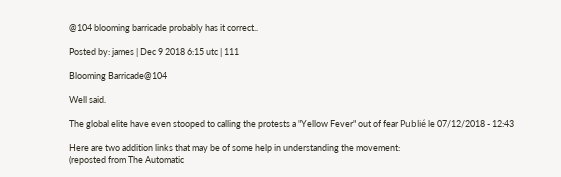@104 blooming barricade probably has it correct..

Posted by: james | Dec 9 2018 6:15 utc | 111

Blooming Barricade@104

Well said.

The global elite have even stooped to calling the protests a "Yellow Fever" out of fear Publié le 07/12/2018 - 12:43

Here are two addition links that may be of some help in understanding the movement:
(reposted from The Automatic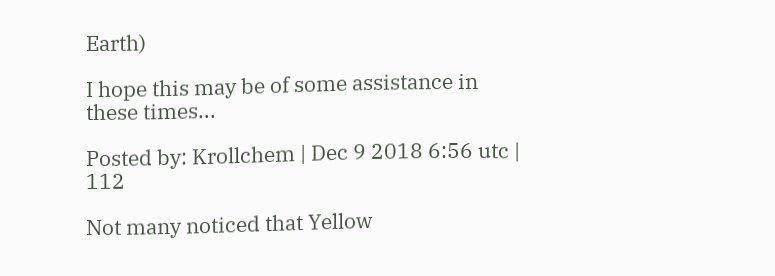Earth)

I hope this may be of some assistance in these times...

Posted by: Krollchem | Dec 9 2018 6:56 utc | 112

Not many noticed that Yellow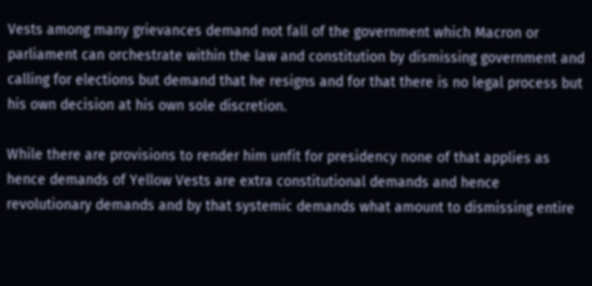Vests among many grievances demand not fall of the government which Macron or parliament can orchestrate within the law and constitution by dismissing government and calling for elections but demand that he resigns and for that there is no legal process but his own decision at his own sole discretion.

While there are provisions to render him unfit for presidency none of that applies as hence demands of Yellow Vests are extra constitutional demands and hence revolutionary demands and by that systemic demands what amount to dismissing entire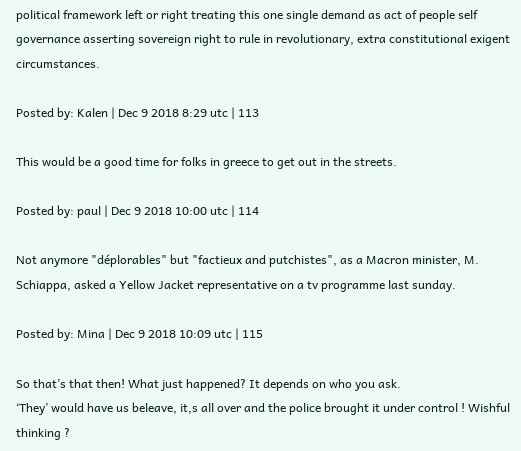political framework left or right treating this one single demand as act of people self governance asserting sovereign right to rule in revolutionary, extra constitutional exigent circumstances.

Posted by: Kalen | Dec 9 2018 8:29 utc | 113

This would be a good time for folks in greece to get out in the streets.

Posted by: paul | Dec 9 2018 10:00 utc | 114

Not anymore "déplorables" but "factieux and putchistes", as a Macron minister, M. Schiappa, asked a Yellow Jacket representative on a tv programme last sunday.

Posted by: Mina | Dec 9 2018 10:09 utc | 115

So that’s that then! What just happened? It depends on who you ask.
‘They’ would have us beleave, it,s all over and the police brought it under control ! Wishful thinking ?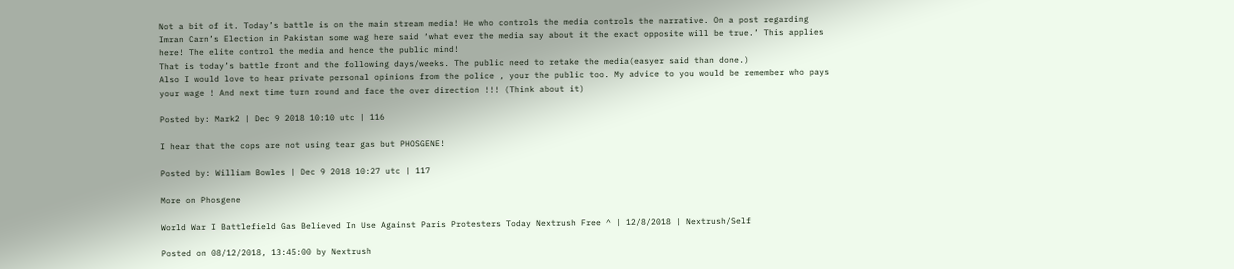Not a bit of it. Today’s battle is on the main stream media! He who controls the media controls the narrative. On a post regarding Imran Carn’s Election in Pakistan some wag here said ‘what ever the media say about it the exact opposite will be true.’ This applies here! The elite control the media and hence the public mind!
That is today’s battle front and the following days/weeks. The public need to retake the media(easyer said than done.)
Also I would love to hear private personal opinions from the police , your the public too. My advice to you would be remember who pays your wage ! And next time turn round and face the over direction !!! (Think about it)

Posted by: Mark2 | Dec 9 2018 10:10 utc | 116

I hear that the cops are not using tear gas but PHOSGENE!

Posted by: William Bowles | Dec 9 2018 10:27 utc | 117

More on Phosgene

World War I Battlefield Gas Believed In Use Against Paris Protesters Today Nextrush Free ^ | 12/8/2018 | Nextrush/Self

Posted on 08/12/2018, 13:45:00 by Nextrush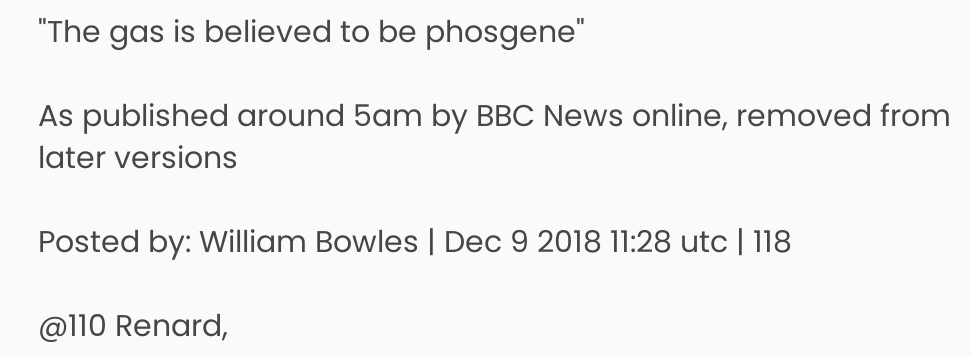"The gas is believed to be phosgene"

As published around 5am by BBC News online, removed from later versions

Posted by: William Bowles | Dec 9 2018 11:28 utc | 118

@110 Renard,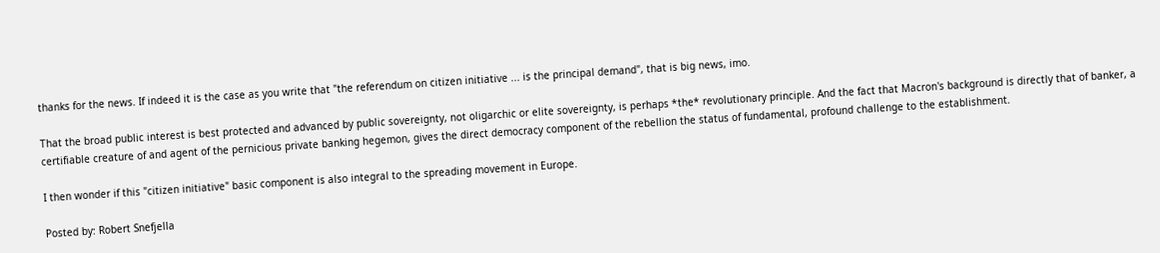thanks for the news. If indeed it is the case as you write that "the referendum on citizen initiative ... is the principal demand", that is big news, imo.

That the broad public interest is best protected and advanced by public sovereignty, not oligarchic or elite sovereignty, is perhaps *the* revolutionary principle. And the fact that Macron's background is directly that of banker, a certifiable creature of and agent of the pernicious private banking hegemon, gives the direct democracy component of the rebellion the status of fundamental, profound challenge to the establishment.

I then wonder if this "citizen initiative" basic component is also integral to the spreading movement in Europe.

Posted by: Robert Snefjella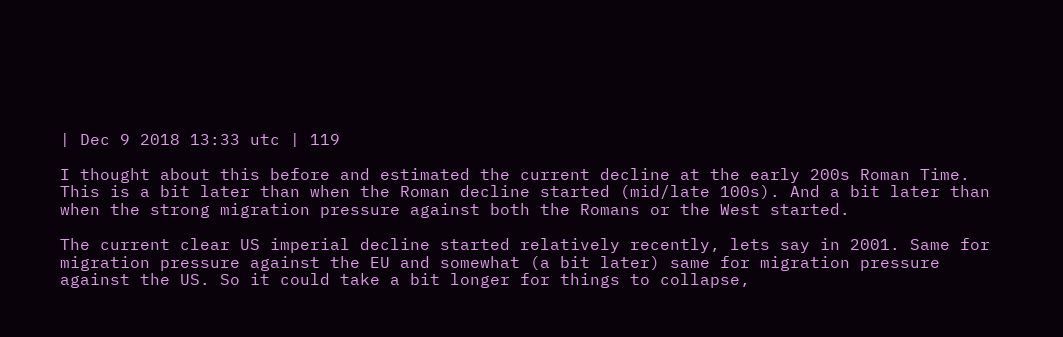| Dec 9 2018 13:33 utc | 119

I thought about this before and estimated the current decline at the early 200s Roman Time. This is a bit later than when the Roman decline started (mid/late 100s). And a bit later than when the strong migration pressure against both the Romans or the West started.

The current clear US imperial decline started relatively recently, lets say in 2001. Same for migration pressure against the EU and somewhat (a bit later) same for migration pressure against the US. So it could take a bit longer for things to collapse,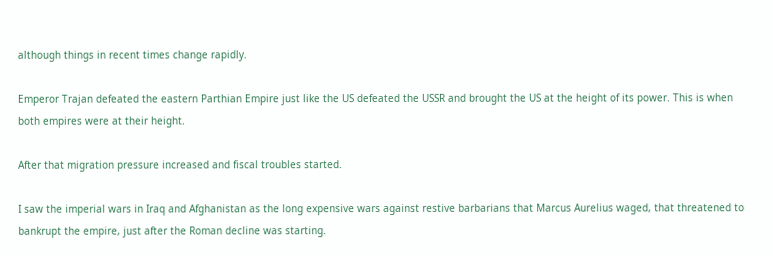although things in recent times change rapidly.

Emperor Trajan defeated the eastern Parthian Empire just like the US defeated the USSR and brought the US at the height of its power. This is when both empires were at their height.

After that migration pressure increased and fiscal troubles started.

I saw the imperial wars in Iraq and Afghanistan as the long expensive wars against restive barbarians that Marcus Aurelius waged, that threatened to bankrupt the empire, just after the Roman decline was starting.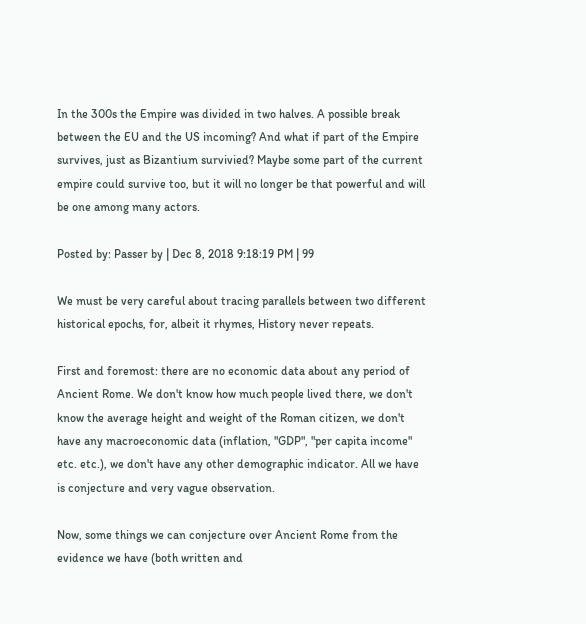In the 300s the Empire was divided in two halves. A possible break between the EU and the US incoming? And what if part of the Empire survives, just as Bizantium survivied? Maybe some part of the current empire could survive too, but it will no longer be that powerful and will be one among many actors.

Posted by: Passer by | Dec 8, 2018 9:18:19 PM | 99

We must be very careful about tracing parallels between two different historical epochs, for, albeit it rhymes, History never repeats.

First and foremost: there are no economic data about any period of Ancient Rome. We don't know how much people lived there, we don't know the average height and weight of the Roman citizen, we don't have any macroeconomic data (inflation, "GDP", "per capita income" etc. etc.), we don't have any other demographic indicator. All we have is conjecture and very vague observation.

Now, some things we can conjecture over Ancient Rome from the evidence we have (both written and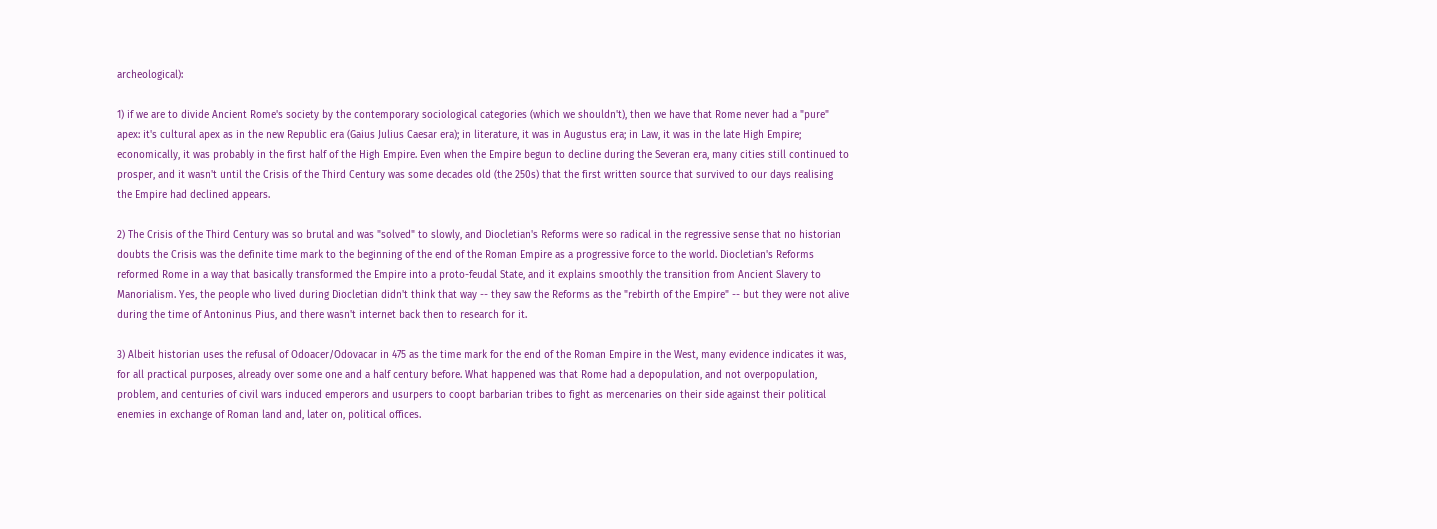archeological):

1) if we are to divide Ancient Rome's society by the contemporary sociological categories (which we shouldn't), then we have that Rome never had a "pure" apex: it's cultural apex as in the new Republic era (Gaius Julius Caesar era); in literature, it was in Augustus era; in Law, it was in the late High Empire; economically, it was probably in the first half of the High Empire. Even when the Empire begun to decline during the Severan era, many cities still continued to prosper, and it wasn't until the Crisis of the Third Century was some decades old (the 250s) that the first written source that survived to our days realising the Empire had declined appears.

2) The Crisis of the Third Century was so brutal and was "solved" to slowly, and Diocletian's Reforms were so radical in the regressive sense that no historian doubts the Crisis was the definite time mark to the beginning of the end of the Roman Empire as a progressive force to the world. Diocletian's Reforms reformed Rome in a way that basically transformed the Empire into a proto-feudal State, and it explains smoothly the transition from Ancient Slavery to Manorialism. Yes, the people who lived during Diocletian didn't think that way -- they saw the Reforms as the "rebirth of the Empire" -- but they were not alive during the time of Antoninus Pius, and there wasn't internet back then to research for it.

3) Albeit historian uses the refusal of Odoacer/Odovacar in 475 as the time mark for the end of the Roman Empire in the West, many evidence indicates it was, for all practical purposes, already over some one and a half century before. What happened was that Rome had a depopulation, and not overpopulation, problem, and centuries of civil wars induced emperors and usurpers to coopt barbarian tribes to fight as mercenaries on their side against their political enemies in exchange of Roman land and, later on, political offices.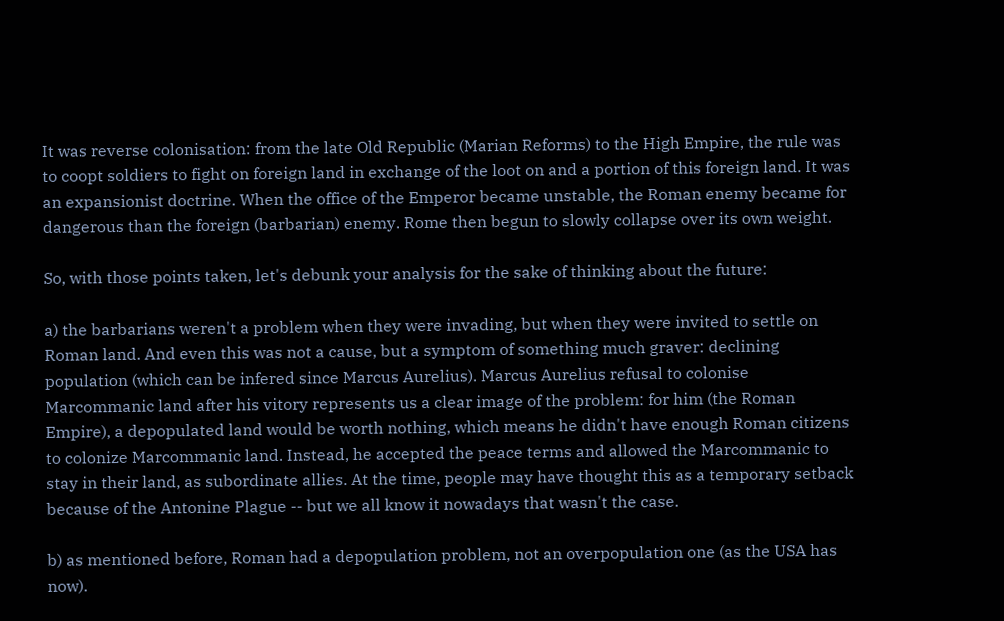It was reverse colonisation: from the late Old Republic (Marian Reforms) to the High Empire, the rule was to coopt soldiers to fight on foreign land in exchange of the loot on and a portion of this foreign land. It was an expansionist doctrine. When the office of the Emperor became unstable, the Roman enemy became for dangerous than the foreign (barbarian) enemy. Rome then begun to slowly collapse over its own weight.

So, with those points taken, let's debunk your analysis for the sake of thinking about the future:

a) the barbarians weren't a problem when they were invading, but when they were invited to settle on Roman land. And even this was not a cause, but a symptom of something much graver: declining population (which can be infered since Marcus Aurelius). Marcus Aurelius refusal to colonise Marcommanic land after his vitory represents us a clear image of the problem: for him (the Roman Empire), a depopulated land would be worth nothing, which means he didn't have enough Roman citizens to colonize Marcommanic land. Instead, he accepted the peace terms and allowed the Marcommanic to stay in their land, as subordinate allies. At the time, people may have thought this as a temporary setback because of the Antonine Plague -- but we all know it nowadays that wasn't the case.

b) as mentioned before, Roman had a depopulation problem, not an overpopulation one (as the USA has now).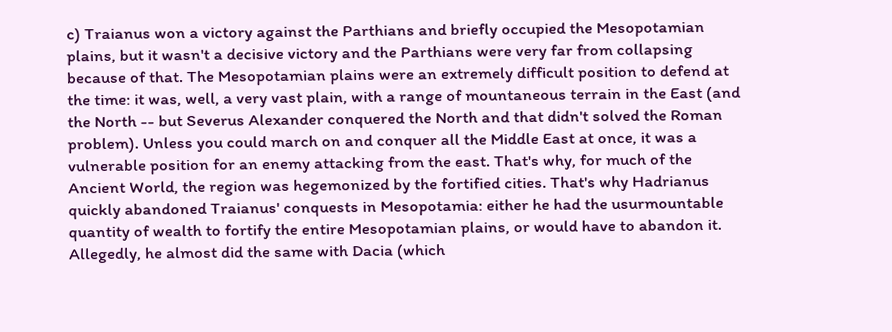c) Traianus won a victory against the Parthians and briefly occupied the Mesopotamian plains, but it wasn't a decisive victory and the Parthians were very far from collapsing because of that. The Mesopotamian plains were an extremely difficult position to defend at the time: it was, well, a very vast plain, with a range of mountaneous terrain in the East (and the North -- but Severus Alexander conquered the North and that didn't solved the Roman problem). Unless you could march on and conquer all the Middle East at once, it was a vulnerable position for an enemy attacking from the east. That's why, for much of the Ancient World, the region was hegemonized by the fortified cities. That's why Hadrianus quickly abandoned Traianus' conquests in Mesopotamia: either he had the usurmountable quantity of wealth to fortify the entire Mesopotamian plains, or would have to abandon it. Allegedly, he almost did the same with Dacia (which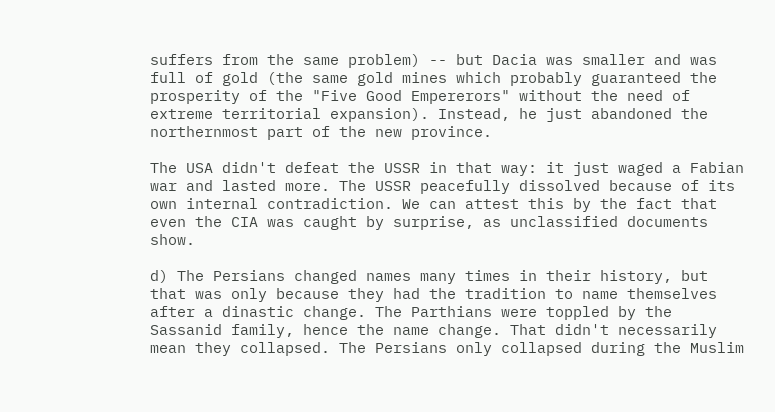suffers from the same problem) -- but Dacia was smaller and was full of gold (the same gold mines which probably guaranteed the prosperity of the "Five Good Empererors" without the need of extreme territorial expansion). Instead, he just abandoned the northernmost part of the new province.

The USA didn't defeat the USSR in that way: it just waged a Fabian war and lasted more. The USSR peacefully dissolved because of its own internal contradiction. We can attest this by the fact that even the CIA was caught by surprise, as unclassified documents show.

d) The Persians changed names many times in their history, but that was only because they had the tradition to name themselves after a dinastic change. The Parthians were toppled by the Sassanid family, hence the name change. That didn't necessarily mean they collapsed. The Persians only collapsed during the Muslim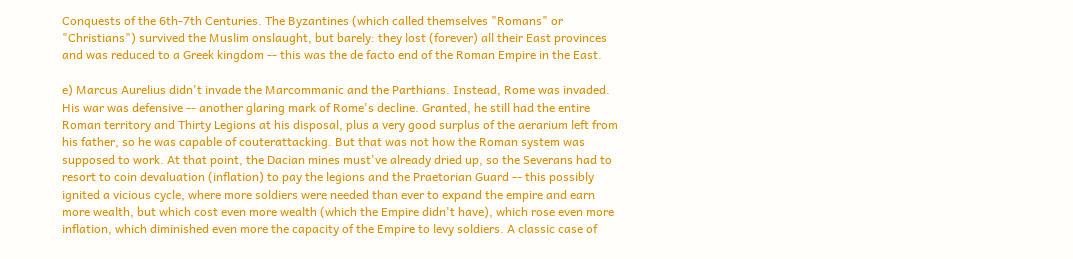Conquests of the 6th-7th Centuries. The Byzantines (which called themselves "Romans" or "Christians") survived the Muslim onslaught, but barely: they lost (forever) all their East provinces and was reduced to a Greek kingdom -- this was the de facto end of the Roman Empire in the East.

e) Marcus Aurelius didn't invade the Marcommanic and the Parthians. Instead, Rome was invaded. His war was defensive -- another glaring mark of Rome's decline. Granted, he still had the entire Roman territory and Thirty Legions at his disposal, plus a very good surplus of the aerarium left from his father, so he was capable of couterattacking. But that was not how the Roman system was supposed to work. At that point, the Dacian mines must've already dried up, so the Severans had to resort to coin devaluation (inflation) to pay the legions and the Praetorian Guard -- this possibly ignited a vicious cycle, where more soldiers were needed than ever to expand the empire and earn more wealth, but which cost even more wealth (which the Empire didn't have), which rose even more inflation, which diminished even more the capacity of the Empire to levy soldiers. A classic case of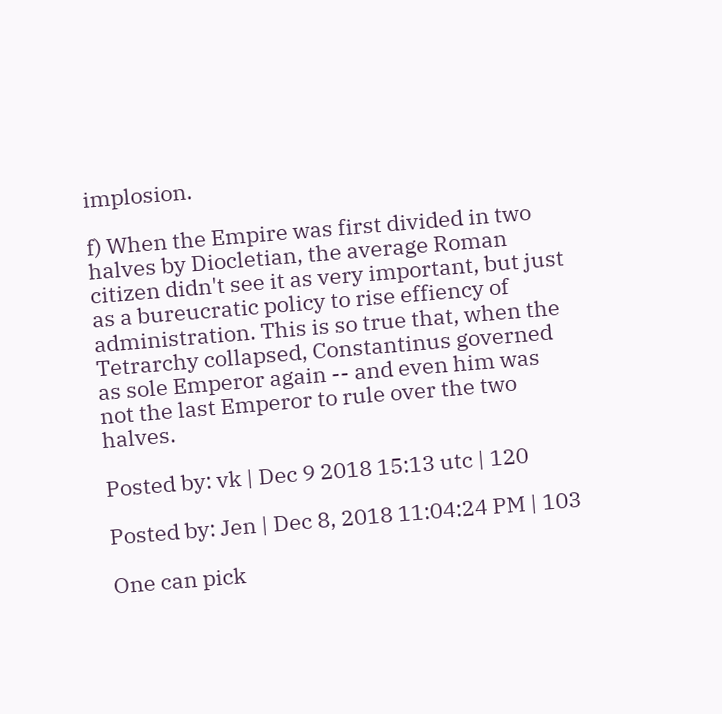implosion.

f) When the Empire was first divided in two halves by Diocletian, the average Roman citizen didn't see it as very important, but just as a bureucratic policy to rise effiency of administration. This is so true that, when the Tetrarchy collapsed, Constantinus governed as sole Emperor again -- and even him was not the last Emperor to rule over the two halves.

Posted by: vk | Dec 9 2018 15:13 utc | 120

Posted by: Jen | Dec 8, 2018 11:04:24 PM | 103

One can pick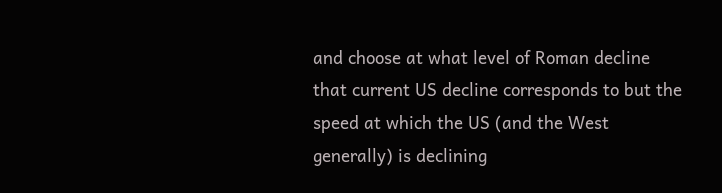and choose at what level of Roman decline that current US decline corresponds to but the speed at which the US (and the West generally) is declining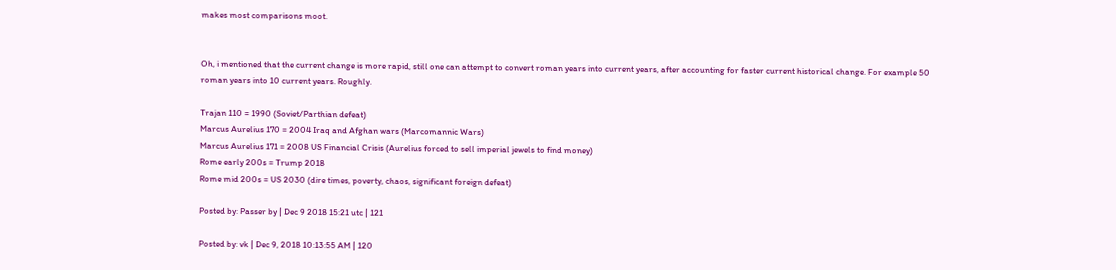makes most comparisons moot.


Oh, i mentioned that the current change is more rapid, still one can attempt to convert roman years into current years, after accounting for faster current historical change. For example 50 roman years into 10 current years. Roughly.

Trajan 110 = 1990 (Soviet/Parthian defeat)
Marcus Aurelius 170 = 2004 Iraq and Afghan wars (Marcomannic Wars)
Marcus Aurelius 171 = 2008 US Financial Crisis (Aurelius forced to sell imperial jewels to find money)
Rome early 200s = Trump 2018
Rome mid 200s = US 2030 (dire times, poverty, chaos, significant foreign defeat)

Posted by: Passer by | Dec 9 2018 15:21 utc | 121

Posted by: vk | Dec 9, 2018 10:13:55 AM | 120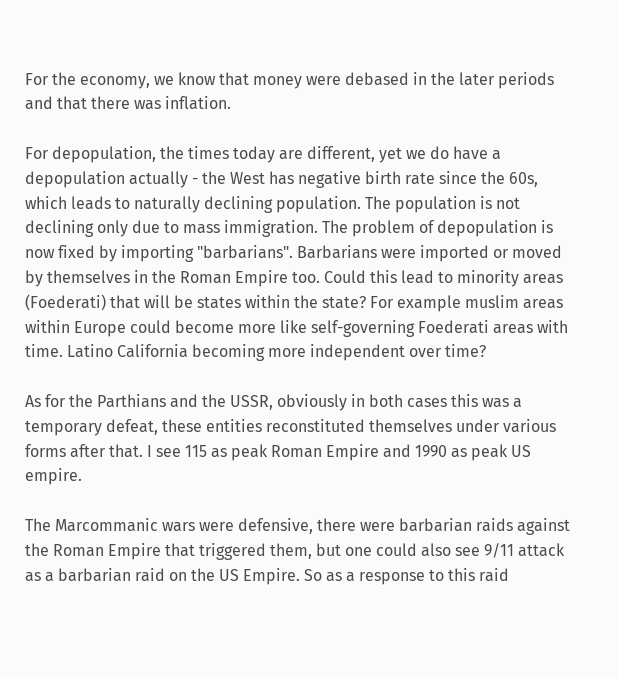For the economy, we know that money were debased in the later periods and that there was inflation.

For depopulation, the times today are different, yet we do have a depopulation actually - the West has negative birth rate since the 60s, which leads to naturally declining population. The population is not declining only due to mass immigration. The problem of depopulation is now fixed by importing "barbarians". Barbarians were imported or moved by themselves in the Roman Empire too. Could this lead to minority areas (Foederati) that will be states within the state? For example muslim areas within Europe could become more like self-governing Foederati areas with time. Latino California becoming more independent over time?

As for the Parthians and the USSR, obviously in both cases this was a temporary defeat, these entities reconstituted themselves under various forms after that. I see 115 as peak Roman Empire and 1990 as peak US empire.

The Marcommanic wars were defensive, there were barbarian raids against the Roman Empire that triggered them, but one could also see 9/11 attack as a barbarian raid on the US Empire. So as a response to this raid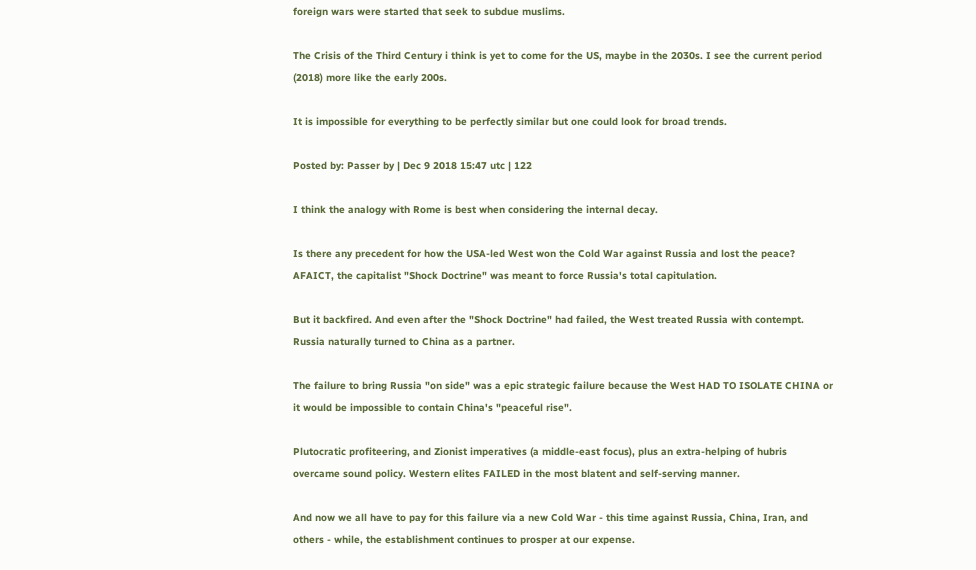foreign wars were started that seek to subdue muslims.

The Crisis of the Third Century i think is yet to come for the US, maybe in the 2030s. I see the current period (2018) more like the early 200s.

It is impossible for everything to be perfectly similar but one could look for broad trends.

Posted by: Passer by | Dec 9 2018 15:47 utc | 122

I think the analogy with Rome is best when considering the internal decay.

Is there any precedent for how the USA-led West won the Cold War against Russia and lost the peace? AFAICT, the capitalist "Shock Doctrine" was meant to force Russia's total capitulation.

But it backfired. And even after the "Shock Doctrine" had failed, the West treated Russia with contempt. Russia naturally turned to China as a partner.

The failure to bring Russia "on side" was a epic strategic failure because the West HAD TO ISOLATE CHINA or it would be impossible to contain China's "peaceful rise".

Plutocratic profiteering, and Zionist imperatives (a middle-east focus), plus an extra-helping of hubris overcame sound policy. Western elites FAILED in the most blatent and self-serving manner.

And now we all have to pay for this failure via a new Cold War - this time against Russia, China, Iran, and others - while, the establishment continues to prosper at our expense.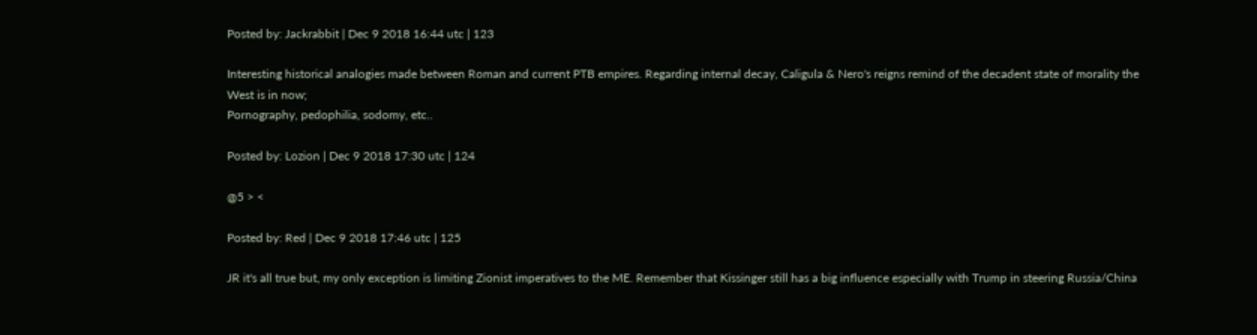Posted by: Jackrabbit | Dec 9 2018 16:44 utc | 123

Interesting historical analogies made between Roman and current PTB empires. Regarding internal decay, Caligula & Nero's reigns remind of the decadent state of morality the West is in now;
Pornography, pedophilia, sodomy, etc..

Posted by: Lozion | Dec 9 2018 17:30 utc | 124

@5 > <

Posted by: Red | Dec 9 2018 17:46 utc | 125

JR it's all true but, my only exception is limiting Zionist imperatives to the ME. Remember that Kissinger still has a big influence especially with Trump in steering Russia/China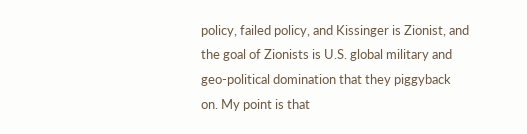policy, failed policy, and Kissinger is Zionist, and the goal of Zionists is U.S. global military and geo-political domination that they piggyback on. My point is that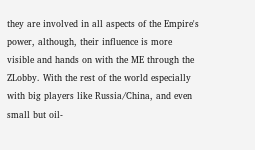they are involved in all aspects of the Empire's power, although, their influence is more visible and hands on with the ME through the ZLobby. With the rest of the world especially with big players like Russia/China, and even small but oil-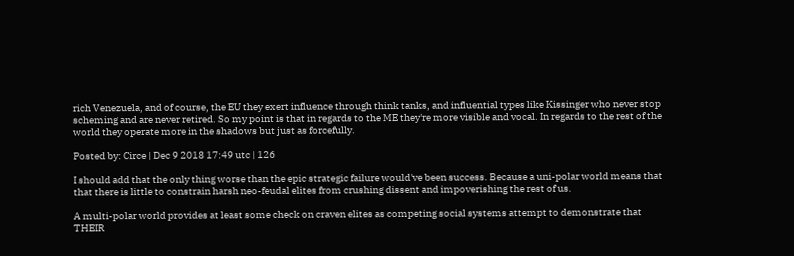rich Venezuela, and of course, the EU they exert influence through think tanks, and influential types like Kissinger who never stop scheming and are never retired. So my point is that in regards to the ME they're more visible and vocal. In regards to the rest of the world they operate more in the shadows but just as forcefully.

Posted by: Circe | Dec 9 2018 17:49 utc | 126

I should add that the only thing worse than the epic strategic failure would've been success. Because a uni-polar world means that that there is little to constrain harsh neo-feudal elites from crushing dissent and impoverishing the rest of us.

A multi-polar world provides at least some check on craven elites as competing social systems attempt to demonstrate that THEIR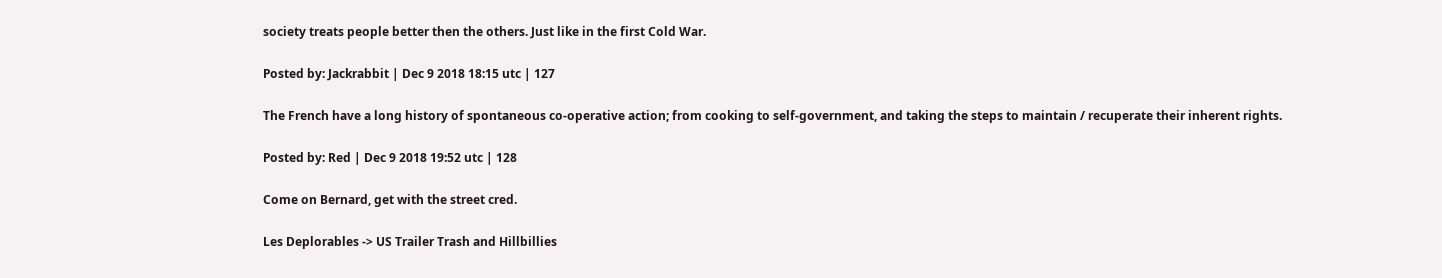society treats people better then the others. Just like in the first Cold War.

Posted by: Jackrabbit | Dec 9 2018 18:15 utc | 127

The French have a long history of spontaneous co-operative action; from cooking to self-government, and taking the steps to maintain / recuperate their inherent rights.

Posted by: Red | Dec 9 2018 19:52 utc | 128

Come on Bernard, get with the street cred.

Les Deplorables -> US Trailer Trash and Hillbillies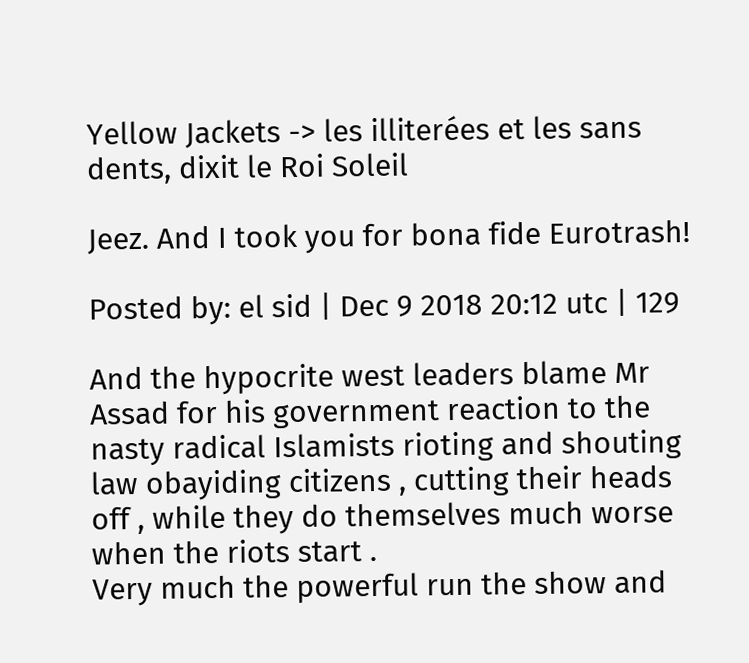Yellow Jackets -> les illiterées et les sans dents, dixit le Roi Soleil

Jeez. And I took you for bona fide Eurotrash!

Posted by: el sid | Dec 9 2018 20:12 utc | 129

And the hypocrite west leaders blame Mr Assad for his government reaction to the nasty radical Islamists rioting and shouting law obayiding citizens , cutting their heads off , while they do themselves much worse when the riots start .
Very much the powerful run the show and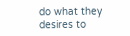do what they desires to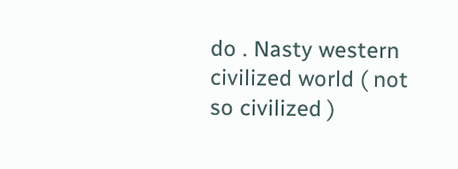do . Nasty western civilized world ( not so civilized )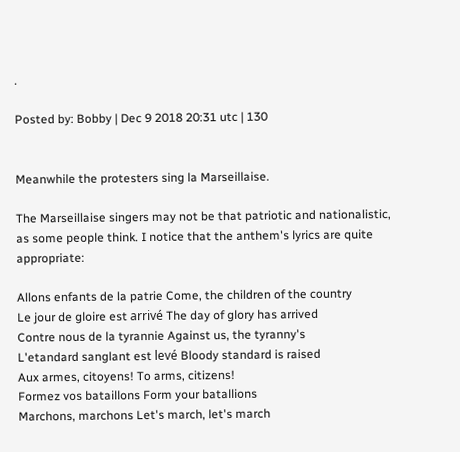.

Posted by: Bobby | Dec 9 2018 20:31 utc | 130


Meanwhile the protesters sing la Marseillaise.

The Marseillaise singers may not be that patriotic and nationalistic, as some people think. I notice that the anthem's lyrics are quite appropriate:

Allons enfants de la patrie Come, the children of the country
Le jour de gloire est arrivé The day of glory has arrived
Contre nous de la tyrannie Against us, the tyranny's
L'etandard sanglant est levé Bloody standard is raised
Aux armes, citoyens! To arms, citizens!
Formez vos bataillons Form your batallions
Marchons, marchons Let's march, let's march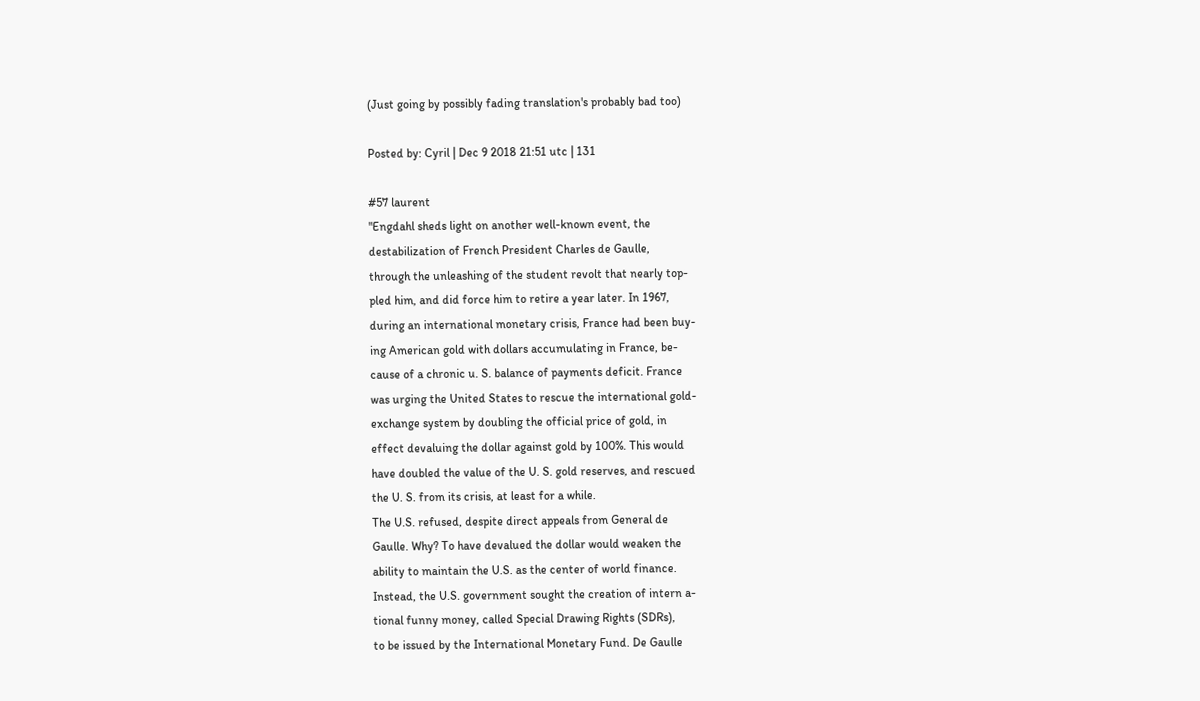(Just going by possibly fading translation's probably bad too)

Posted by: Cyril | Dec 9 2018 21:51 utc | 131

#57 laurent
"Engdahl sheds light on another well-known event, the
destabilization of French President Charles de Gaulle,
through the unleashing of the student revolt that nearly top-
pled him, and did force him to retire a year later. In 1967,
during an international monetary crisis, France had been buy-
ing American gold with dollars accumulating in France, be-
cause of a chronic u. S. balance of payments deficit. France
was urging the United States to rescue the international gold-
exchange system by doubling the official price of gold, in
effect devaluing the dollar against gold by 100%. This would
have doubled the value of the U. S. gold reserves, and rescued
the U. S. from its crisis, at least for a while.
The U.S. refused, despite direct appeals from General de
Gaulle. Why? To have devalued the dollar would weaken the
ability to maintain the U.S. as the center of world finance.
Instead, the U.S. government sought the creation of intern a-
tional funny money, called Special Drawing Rights (SDRs),
to be issued by the International Monetary Fund. De Gaulle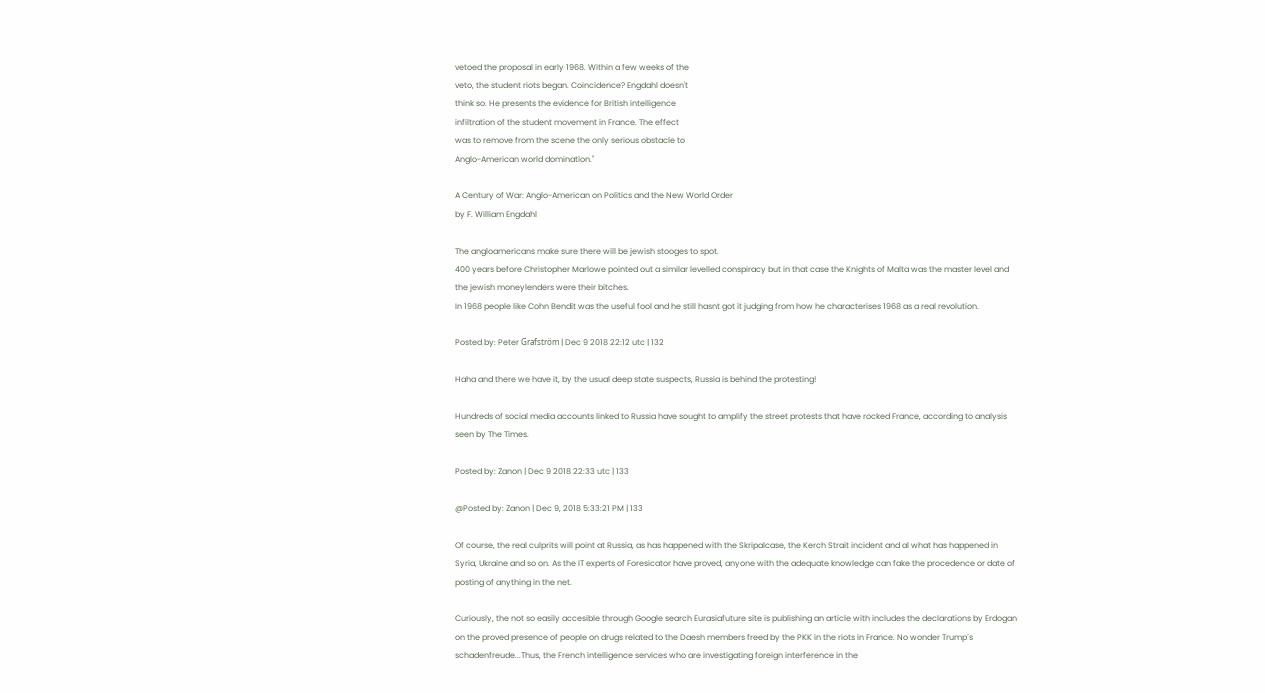vetoed the proposal in early 1968. Within a few weeks of the
veto, the student riots began. Coincidence? Engdahl doesn't
think so. He presents the evidence for British intelligence
infiltration of the student movement in France. The effect
was to remove from the scene the only serious obstacle to
Anglo-American world domination."

A Century of War: Anglo-American on Politics and the New World Order
by F. William Engdahl

The angloamericans make sure there will be jewish stooges to spot.
400 years before Christopher Marlowe pointed out a similar levelled conspiracy but in that case the Knights of Malta was the master level and the jewish moneylenders were their bitches.
In 1968 people like Cohn Bendit was the useful fool and he still hasnt got it judging from how he characterises 1968 as a real revolution.

Posted by: Peter Grafström | Dec 9 2018 22:12 utc | 132

Haha and there we have it, by the usual deep state suspects, Russia is behind the protesting!

Hundreds of social media accounts linked to Russia have sought to amplify the street protests that have rocked France, according to analysis seen by The Times.

Posted by: Zanon | Dec 9 2018 22:33 utc | 133

@Posted by: Zanon | Dec 9, 2018 5:33:21 PM | 133

Of course, the real culprits will point at Russia, as has happened with the Skripalcase, the Kerch Strait incident and al what has happened in Syria, Ukraine and so on. As the IT experts of Foresicator have proved, anyone with the adequate knowledge can fake the procedence or date of posting of anything in the net.

Curiously, the not so easily accesible through Google search Eurasiafuture site is publishing an article with includes the declarations by Erdogan on the proved presence of people on drugs related to the Daesh members freed by the PKK in the riots in France. No wonder Trump´s schadenfreude...Thus, the French intelligence services who are investigating foreign interference in the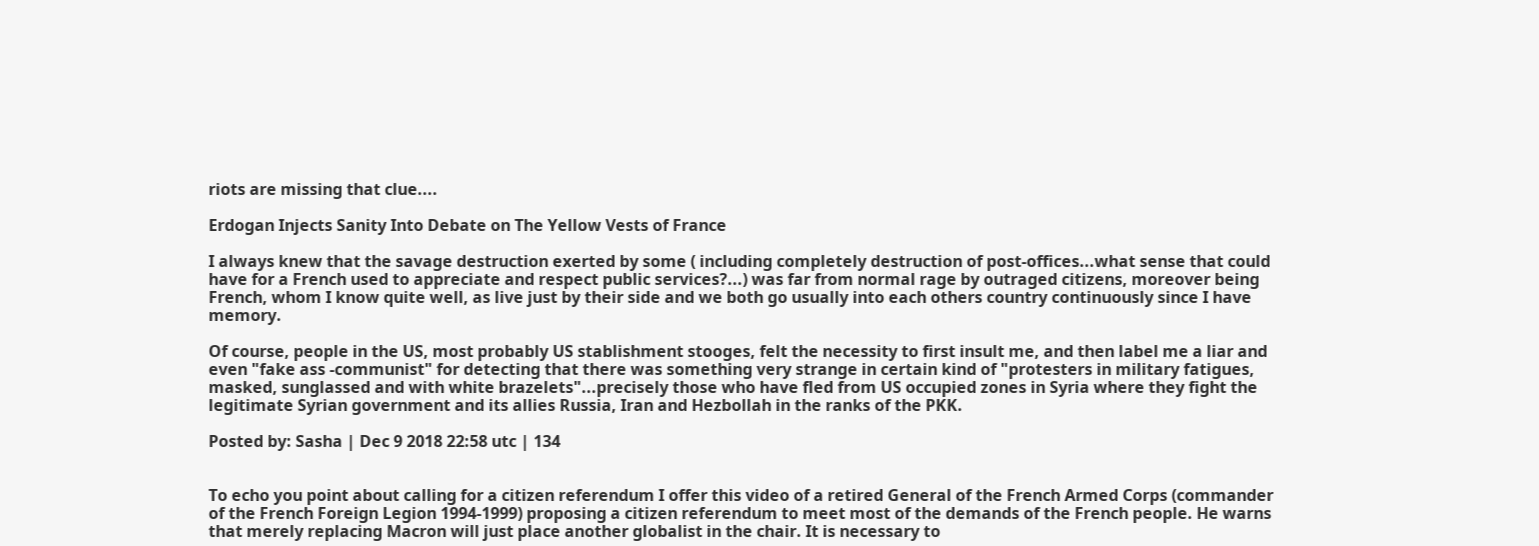riots are missing that clue....

Erdogan Injects Sanity Into Debate on The Yellow Vests of France

I always knew that the savage destruction exerted by some ( including completely destruction of post-offices...what sense that could have for a French used to appreciate and respect public services?...) was far from normal rage by outraged citizens, moreover being French, whom I know quite well, as live just by their side and we both go usually into each others country continuously since I have memory.

Of course, people in the US, most probably US stablishment stooges, felt the necessity to first insult me, and then label me a liar and even "fake ass -communist" for detecting that there was something very strange in certain kind of "protesters in military fatigues, masked, sunglassed and with white brazelets"...precisely those who have fled from US occupied zones in Syria where they fight the legitimate Syrian government and its allies Russia, Iran and Hezbollah in the ranks of the PKK.

Posted by: Sasha | Dec 9 2018 22:58 utc | 134


To echo you point about calling for a citizen referendum I offer this video of a retired General of the French Armed Corps (commander of the French Foreign Legion 1994-1999) proposing a citizen referendum to meet most of the demands of the French people. He warns that merely replacing Macron will just place another globalist in the chair. It is necessary to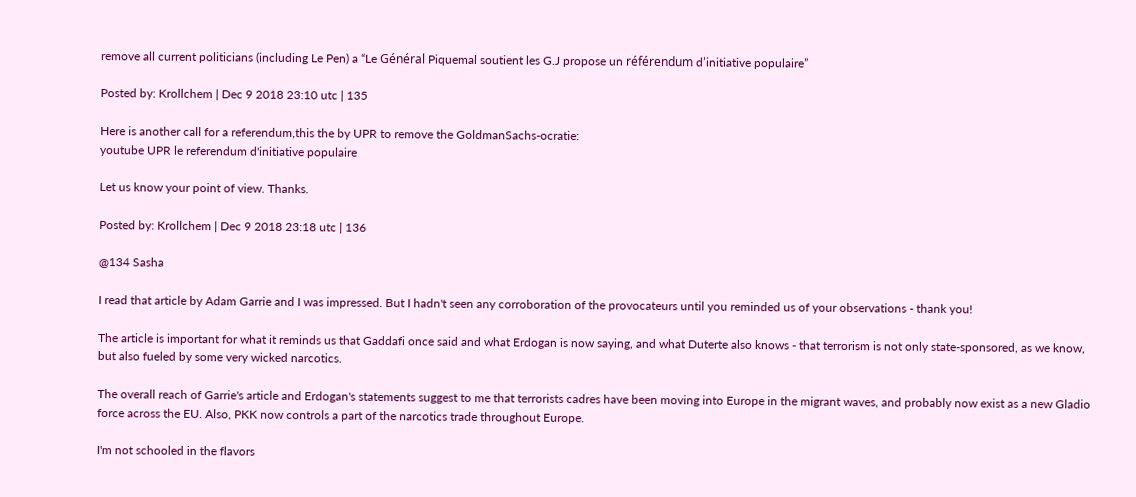remove all current politicians (including Le Pen) a “Le Général Piquemal soutient les G.J propose un référendum d’initiative populaire”

Posted by: Krollchem | Dec 9 2018 23:10 utc | 135

Here is another call for a referendum,this the by UPR to remove the GoldmanSachs-ocratie:
youtube UPR le referendum d'initiative populaire

Let us know your point of view. Thanks.

Posted by: Krollchem | Dec 9 2018 23:18 utc | 136

@134 Sasha

I read that article by Adam Garrie and I was impressed. But I hadn't seen any corroboration of the provocateurs until you reminded us of your observations - thank you!

The article is important for what it reminds us that Gaddafi once said and what Erdogan is now saying, and what Duterte also knows - that terrorism is not only state-sponsored, as we know, but also fueled by some very wicked narcotics.

The overall reach of Garrie's article and Erdogan's statements suggest to me that terrorists cadres have been moving into Europe in the migrant waves, and probably now exist as a new Gladio force across the EU. Also, PKK now controls a part of the narcotics trade throughout Europe.

I'm not schooled in the flavors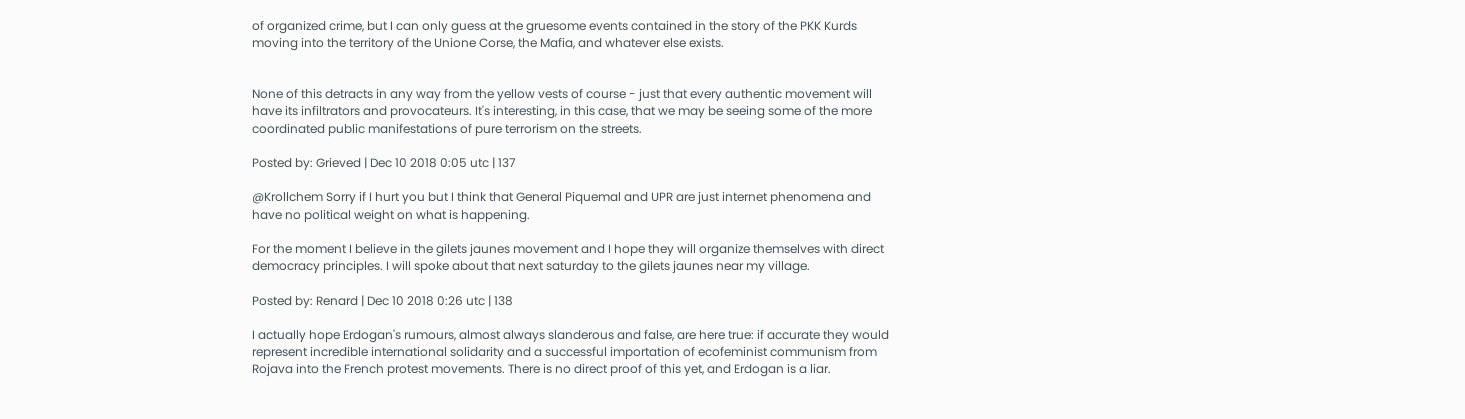of organized crime, but I can only guess at the gruesome events contained in the story of the PKK Kurds moving into the territory of the Unione Corse, the Mafia, and whatever else exists.


None of this detracts in any way from the yellow vests of course - just that every authentic movement will have its infiltrators and provocateurs. It's interesting, in this case, that we may be seeing some of the more coordinated public manifestations of pure terrorism on the streets.

Posted by: Grieved | Dec 10 2018 0:05 utc | 137

@Krollchem Sorry if I hurt you but I think that General Piquemal and UPR are just internet phenomena and have no political weight on what is happening.

For the moment I believe in the gilets jaunes movement and I hope they will organize themselves with direct democracy principles. I will spoke about that next saturday to the gilets jaunes near my village.

Posted by: Renard | Dec 10 2018 0:26 utc | 138

I actually hope Erdogan's rumours, almost always slanderous and false, are here true: if accurate they would represent incredible international solidarity and a successful importation of ecofeminist communism from Rojava into the French protest movements. There is no direct proof of this yet, and Erdogan is a liar.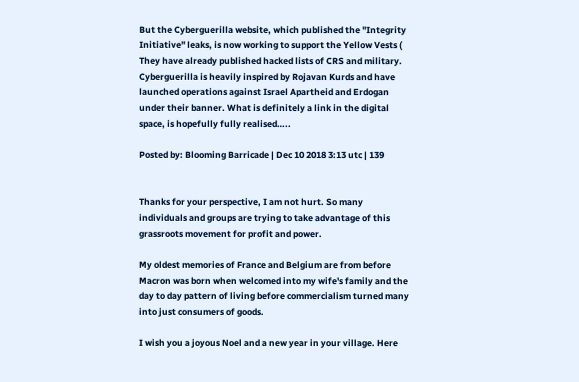But the Cyberguerilla website, which published the "Integrity Initiative" leaks, is now working to support the Yellow Vests ( They have already published hacked lists of CRS and military. Cyberguerilla is heavily inspired by Rojavan Kurds and have launched operations against Israel Apartheid and Erdogan under their banner. What is definitely a link in the digital space, is hopefully fully realised…..

Posted by: Blooming Barricade | Dec 10 2018 3:13 utc | 139


Thanks for your perspective, I am not hurt. So many individuals and groups are trying to take advantage of this grassroots movement for profit and power.

My oldest memories of France and Belgium are from before Macron was born when welcomed into my wife's family and the day to day pattern of living before commercialism turned many into just consumers of goods.

I wish you a joyous Noel and a new year in your village. Here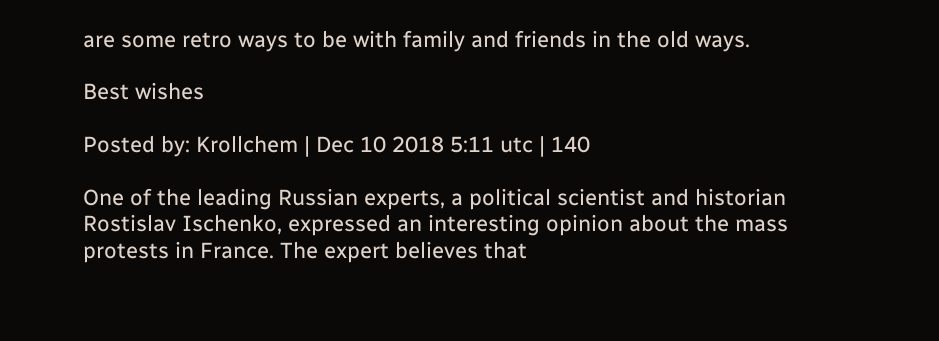are some retro ways to be with family and friends in the old ways.

Best wishes

Posted by: Krollchem | Dec 10 2018 5:11 utc | 140

One of the leading Russian experts, a political scientist and historian Rostislav Ischenko, expressed an interesting opinion about the mass protests in France. The expert believes that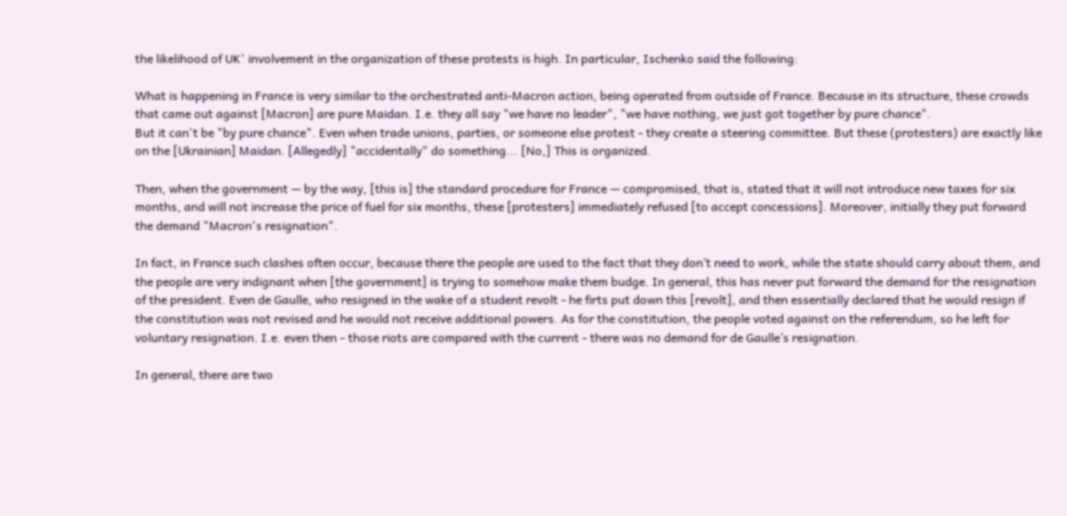the likelihood of UK' involvement in the organization of these protests is high. In particular, Ischenko said the following:

What is happening in France is very similar to the orchestrated anti-Macron action, being operated from outside of France. Because in its structure, these crowds that came out against [Macron] are pure Maidan. I.e. they all say "we have no leader", "we have nothing, we just got together by pure chance".
But it can't be "by pure chance". Even when trade unions, parties, or someone else protest - they create a steering committee. But these (protesters) are exactly like on the [Ukrainian] Maidan. [Allegedly] "accidentally" do something... [No,] This is organized.

Then, when the government — by the way, [this is] the standard procedure for France — compromised, that is, stated that it will not introduce new taxes for six months, and will not increase the price of fuel for six months, these [protesters] immediately refused [to accept concessions]. Moreover, initially they put forward the demand "Macron's resignation".

In fact, in France such clashes often occur, because there the people are used to the fact that they don’t need to work, while the state should carry about them, and the people are very indignant when [the government] is trying to somehow make them budge. In general, this has never put forward the demand for the resignation of the president. Even de Gaulle, who resigned in the wake of a student revolt - he firts put down this [revolt], and then essentially declared that he would resign if the constitution was not revised and he would not receive additional powers. As for the constitution, the people voted against on the referendum, so he left for voluntary resignation. I.e. even then - those riots are compared with the current - there was no demand for de Gaulle’s resignation.

In general, there are two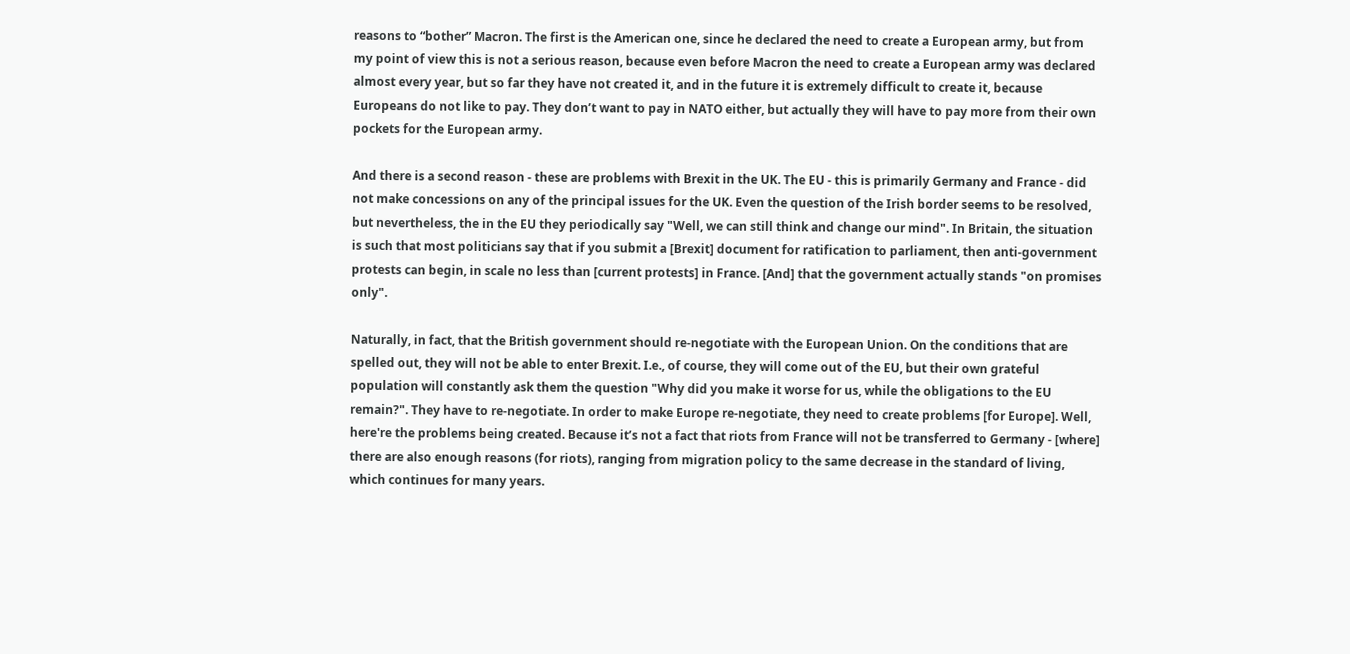reasons to “bother” Macron. The first is the American one, since he declared the need to create a European army, but from my point of view this is not a serious reason, because even before Macron the need to create a European army was declared almost every year, but so far they have not created it, and in the future it is extremely difficult to create it, because Europeans do not like to pay. They don’t want to pay in NATO either, but actually they will have to pay more from their own pockets for the European army.

And there is a second reason - these are problems with Brexit in the UK. The EU - this is primarily Germany and France - did not make concessions on any of the principal issues for the UK. Even the question of the Irish border seems to be resolved, but nevertheless, the in the EU they periodically say "Well, we can still think and change our mind". In Britain, the situation is such that most politicians say that if you submit a [Brexit] document for ratification to parliament, then anti-government protests can begin, in scale no less than [current protests] in France. [And] that the government actually stands "on promises only".

Naturally, in fact, that the British government should re-negotiate with the European Union. On the conditions that are spelled out, they will not be able to enter Brexit. I.e., of course, they will come out of the EU, but their own grateful population will constantly ask them the question "Why did you make it worse for us, while the obligations to the EU remain?". They have to re-negotiate. In order to make Europe re-negotiate, they need to create problems [for Europe]. Well, here're the problems being created. Because it’s not a fact that riots from France will not be transferred to Germany - [where] there are also enough reasons (for riots), ranging from migration policy to the same decrease in the standard of living, which continues for many years.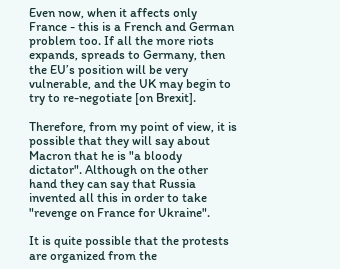Even now, when it affects only France - this is a French and German problem too. If all the more riots expands, spreads to Germany, then the EU’s position will be very vulnerable, and the UK may begin to try to re-negotiate [on Brexit].

Therefore, from my point of view, it is possible that they will say about Macron that he is "a bloody dictator". Although on the other hand they can say that Russia invented all this in order to take "revenge on France for Ukraine".

It is quite possible that the protests are organized from the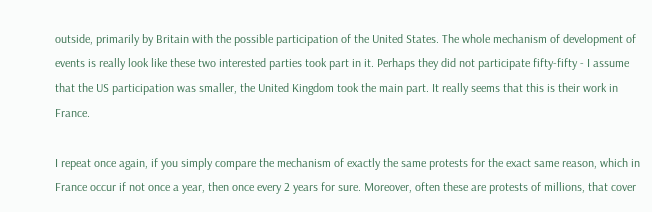outside, primarily by Britain with the possible participation of the United States. The whole mechanism of development of events is really look like these two interested parties took part in it. Perhaps they did not participate fifty-fifty - I assume that the US participation was smaller, the United Kingdom took the main part. It really seems that this is their work in France.

I repeat once again, if you simply compare the mechanism of exactly the same protests for the exact same reason, which in France occur if not once a year, then once every 2 years for sure. Moreover, often these are protests of millions, that cover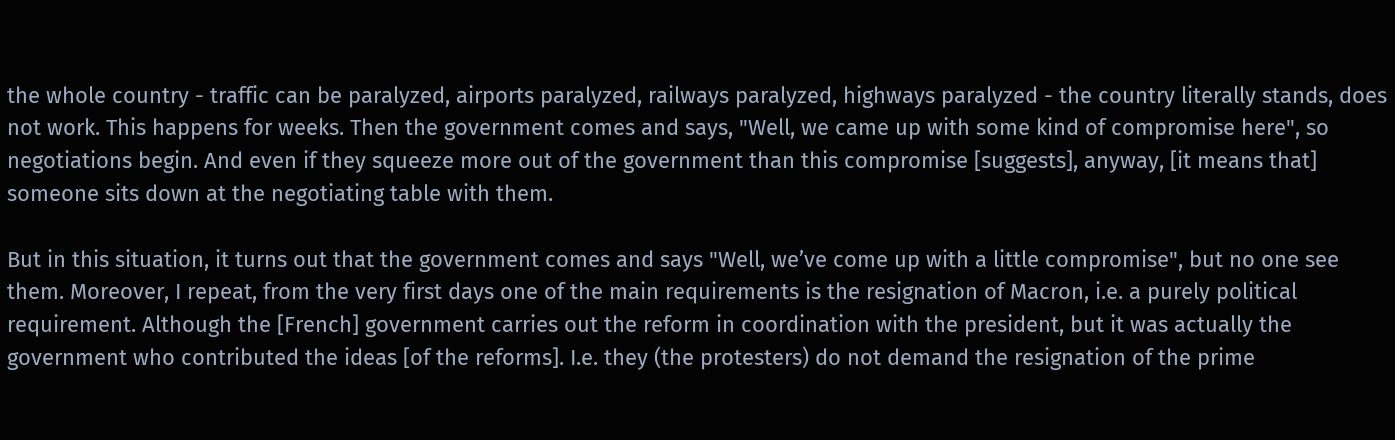the whole country - traffic can be paralyzed, airports paralyzed, railways paralyzed, highways paralyzed - the country literally stands, does not work. This happens for weeks. Then the government comes and says, "Well, we came up with some kind of compromise here", so negotiations begin. And even if they squeeze more out of the government than this compromise [suggests], anyway, [it means that] someone sits down at the negotiating table with them.

But in this situation, it turns out that the government comes and says "Well, we’ve come up with a little compromise", but no one see them. Moreover, I repeat, from the very first days one of the main requirements is the resignation of Macron, i.e. a purely political requirement. Although the [French] government carries out the reform in coordination with the president, but it was actually the government who contributed the ideas [of the reforms]. I.e. they (the protesters) do not demand the resignation of the prime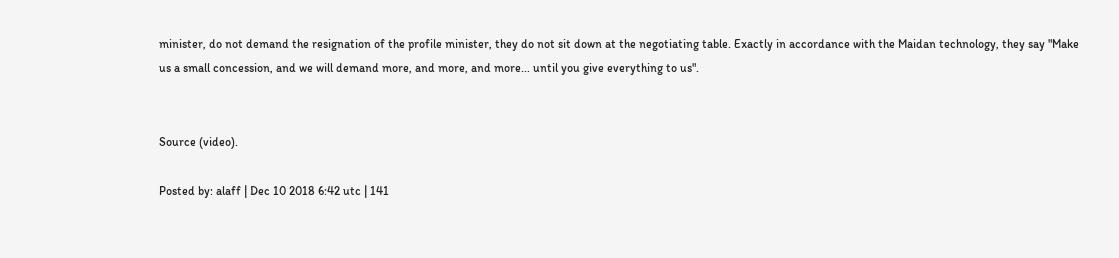minister, do not demand the resignation of the profile minister, they do not sit down at the negotiating table. Exactly in accordance with the Maidan technology, they say "Make us a small concession, and we will demand more, and more, and more... until you give everything to us".


Source (video).

Posted by: alaff | Dec 10 2018 6:42 utc | 141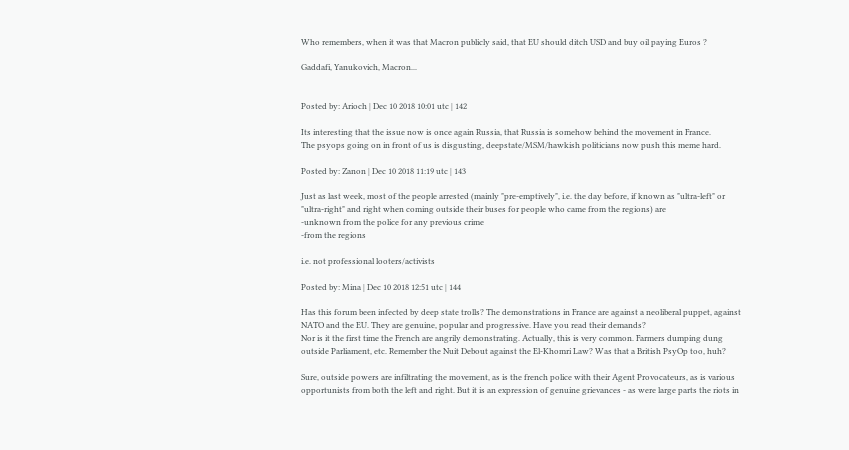Who remembers, when it was that Macron publicly said, that EU should ditch USD and buy oil paying Euros ?

Gaddafi, Yanukovich, Macron...


Posted by: Arioch | Dec 10 2018 10:01 utc | 142

Its interesting that the issue now is once again Russia, that Russia is somehow behind the movement in France.
The psyops going on in front of us is disgusting, deepstate/MSM/hawkish politicians now push this meme hard.

Posted by: Zanon | Dec 10 2018 11:19 utc | 143

Just as last week, most of the people arrested (mainly "pre-emptively", i.e. the day before, if known as "ultra-left" or "ultra-right" and right when coming outside their buses for people who came from the regions) are
-unknown from the police for any previous crime
-from the regions

i.e. not professional looters/activists

Posted by: Mina | Dec 10 2018 12:51 utc | 144

Has this forum been infected by deep state trolls? The demonstrations in France are against a neoliberal puppet, against NATO and the EU. They are genuine, popular and progressive. Have you read their demands?
Nor is it the first time the French are angrily demonstrating. Actually, this is very common. Farmers dumping dung outside Parliament, etc. Remember the Nuit Debout against the El-Khomri Law? Was that a British PsyOp too, huh?

Sure, outside powers are infiltrating the movement, as is the french police with their Agent Provocateurs, as is various opportunists from both the left and right. But it is an expression of genuine grievances - as were large parts the riots in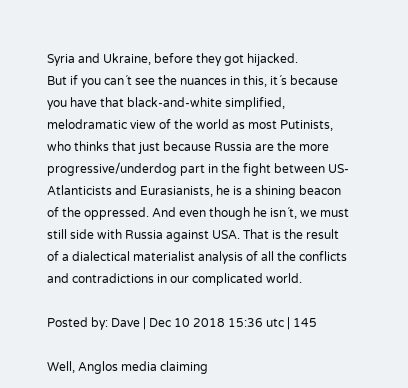Syria and Ukraine, before they got hijacked.
But if you can´t see the nuances in this, it´s because you have that black-and-white simplified, melodramatic view of the world as most Putinists, who thinks that just because Russia are the more progressive/underdog part in the fight between US-Atlanticists and Eurasianists, he is a shining beacon of the oppressed. And even though he isn´t, we must still side with Russia against USA. That is the result of a dialectical materialist analysis of all the conflicts and contradictions in our complicated world.

Posted by: Dave | Dec 10 2018 15:36 utc | 145

Well, Anglos media claiming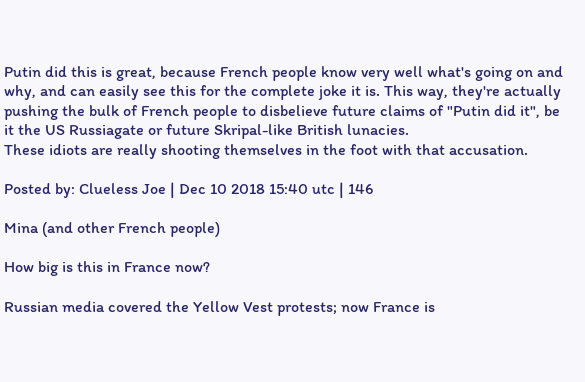Putin did this is great, because French people know very well what's going on and why, and can easily see this for the complete joke it is. This way, they're actually pushing the bulk of French people to disbelieve future claims of "Putin did it", be it the US Russiagate or future Skripal-like British lunacies.
These idiots are really shooting themselves in the foot with that accusation.

Posted by: Clueless Joe | Dec 10 2018 15:40 utc | 146

Mina (and other French people)

How big is this in France now?

Russian media covered the Yellow Vest protests; now France is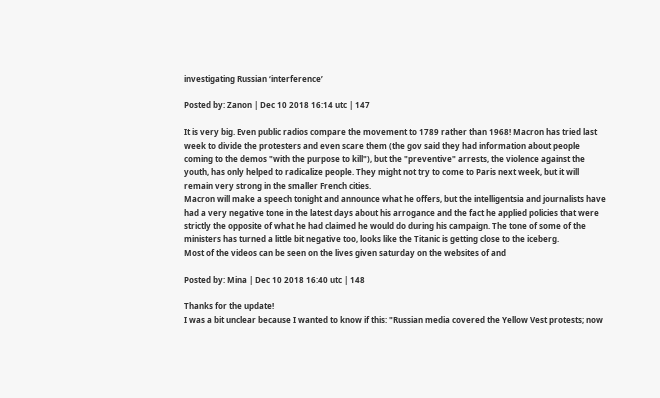investigating Russian ‘interference’

Posted by: Zanon | Dec 10 2018 16:14 utc | 147

It is very big. Even public radios compare the movement to 1789 rather than 1968! Macron has tried last week to divide the protesters and even scare them (the gov said they had information about people coming to the demos "with the purpose to kill"), but the "preventive" arrests, the violence against the youth, has only helped to radicalize people. They might not try to come to Paris next week, but it will remain very strong in the smaller French cities.
Macron will make a speech tonight and announce what he offers, but the intelligentsia and journalists have had a very negative tone in the latest days about his arrogance and the fact he applied policies that were strictly the opposite of what he had claimed he would do during his campaign. The tone of some of the ministers has turned a little bit negative too, looks like the Titanic is getting close to the iceberg.
Most of the videos can be seen on the lives given saturday on the websites of and

Posted by: Mina | Dec 10 2018 16:40 utc | 148

Thanks for the update!
I was a bit unclear because I wanted to know if this: "Russian media covered the Yellow Vest protests; now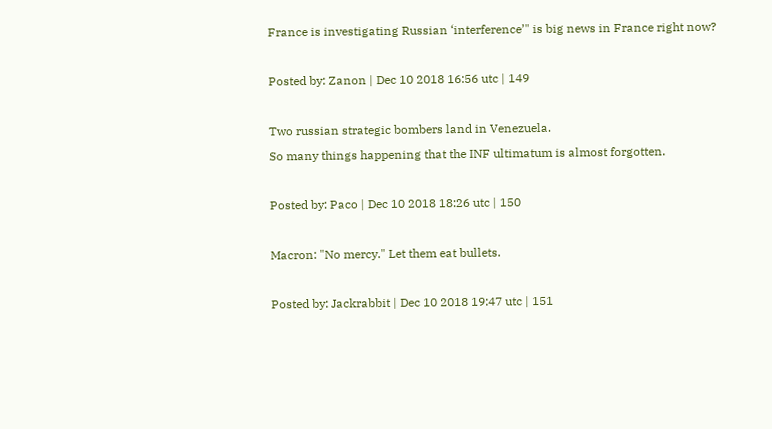France is investigating Russian ‘interference’" is big news in France right now?

Posted by: Zanon | Dec 10 2018 16:56 utc | 149

Two russian strategic bombers land in Venezuela.
So many things happening that the INF ultimatum is almost forgotten.

Posted by: Paco | Dec 10 2018 18:26 utc | 150

Macron: "No mercy." Let them eat bullets.

Posted by: Jackrabbit | Dec 10 2018 19:47 utc | 151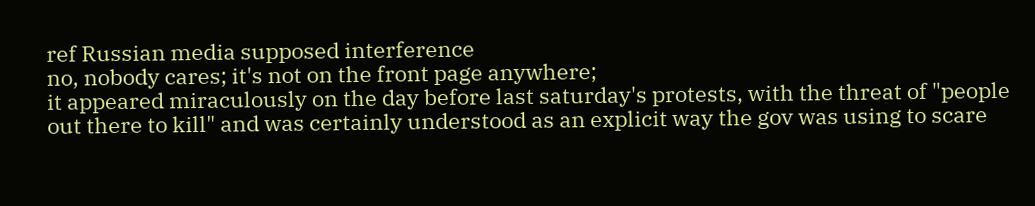ref Russian media supposed interference
no, nobody cares; it's not on the front page anywhere;
it appeared miraculously on the day before last saturday's protests, with the threat of "people out there to kill" and was certainly understood as an explicit way the gov was using to scare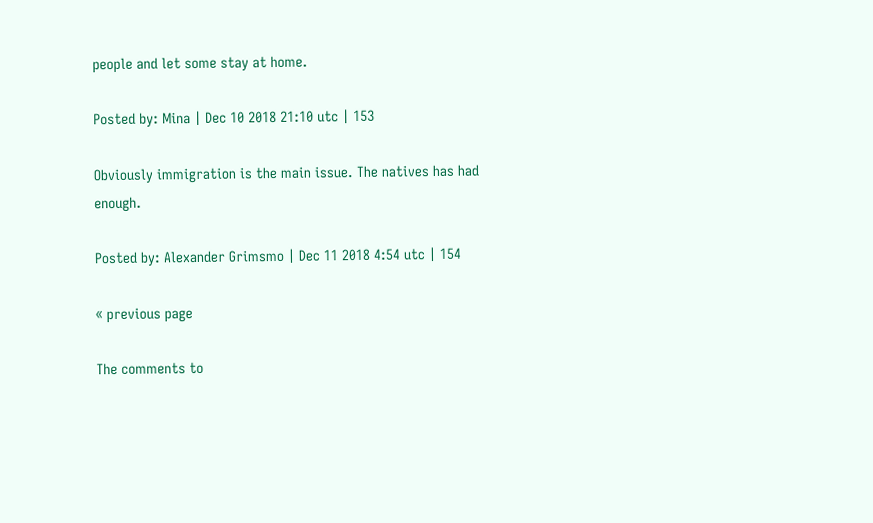people and let some stay at home.

Posted by: Mina | Dec 10 2018 21:10 utc | 153

Obviously immigration is the main issue. The natives has had enough.

Posted by: Alexander Grimsmo | Dec 11 2018 4:54 utc | 154

« previous page

The comments to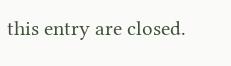this entry are closed.